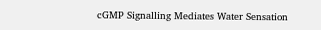cGMP Signalling Mediates Water Sensation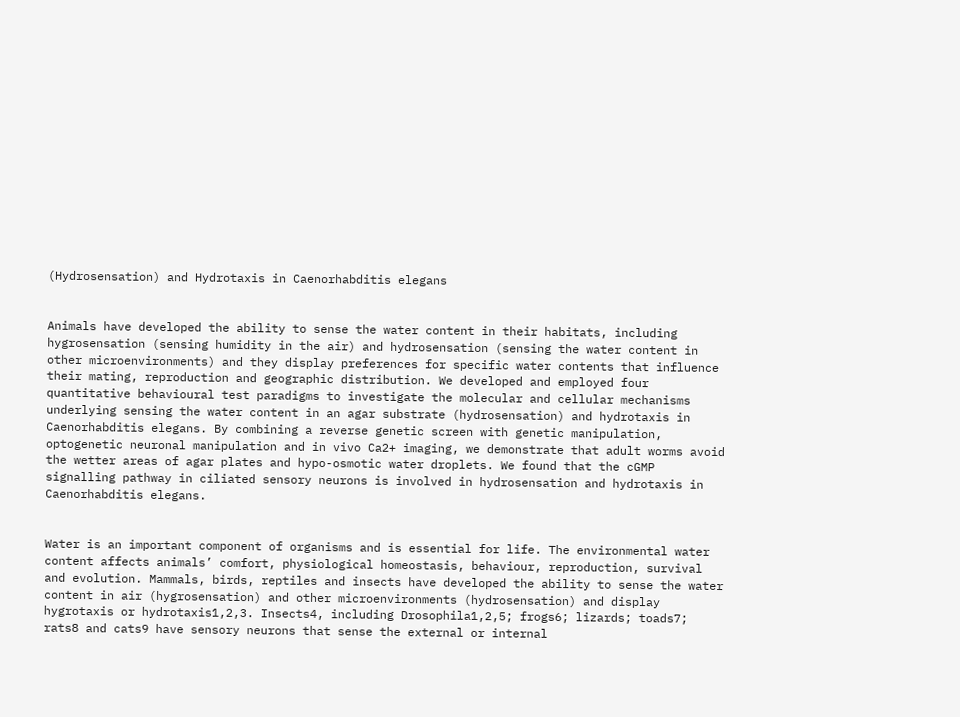(Hydrosensation) and Hydrotaxis in Caenorhabditis elegans


Animals have developed the ability to sense the water content in their habitats, including hygrosensation (sensing humidity in the air) and hydrosensation (sensing the water content in other microenvironments) and they display preferences for specific water contents that influence their mating, reproduction and geographic distribution. We developed and employed four quantitative behavioural test paradigms to investigate the molecular and cellular mechanisms underlying sensing the water content in an agar substrate (hydrosensation) and hydrotaxis in Caenorhabditis elegans. By combining a reverse genetic screen with genetic manipulation, optogenetic neuronal manipulation and in vivo Ca2+ imaging, we demonstrate that adult worms avoid the wetter areas of agar plates and hypo-osmotic water droplets. We found that the cGMP signalling pathway in ciliated sensory neurons is involved in hydrosensation and hydrotaxis in Caenorhabditis elegans.


Water is an important component of organisms and is essential for life. The environmental water content affects animals’ comfort, physiological homeostasis, behaviour, reproduction, survival and evolution. Mammals, birds, reptiles and insects have developed the ability to sense the water content in air (hygrosensation) and other microenvironments (hydrosensation) and display hygrotaxis or hydrotaxis1,2,3. Insects4, including Drosophila1,2,5; frogs6; lizards; toads7; rats8 and cats9 have sensory neurons that sense the external or internal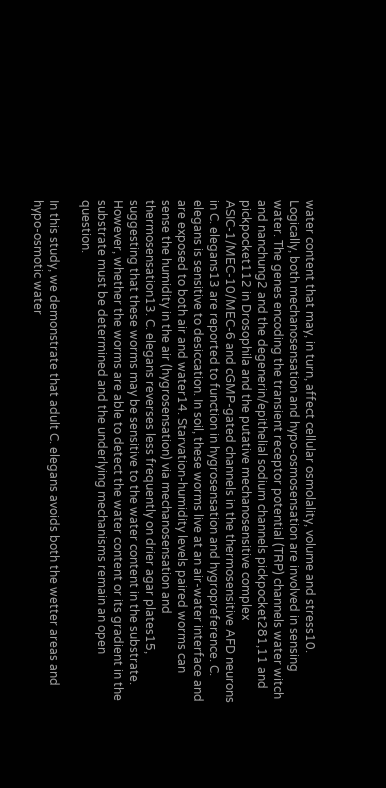water content that may, in turn, affect cellular osmolality, volume and stress10. Logically, both mechanosensation and hypo-osmosensation are involved in sensing water. The genes encoding the transient receptor potential (TRP) channels water witch and nanchung2 and the degenerin/epithelial sodium channels pickpocket281,11 and pickpocket112 in Drosophila and the putative mechanosensitive complex ASIC-1/MEC-10/MEC-6 and cGMP-gated channels in the thermosensitive AFD neurons in C. elegans13 are reported to function in hygrosensation and hygropreference. C. elegans is sensitive to desiccation. In soil, these worms live at an air-water interface and are exposed to both air and water14. Starvation-humidity levels paired worms can sense the humidity in the air (hygrosensation) via mechanosensation and thermosensation13. C. elegans reverses less frequently on drier agar plates15, suggesting that these worms may be sensitive to the water content in the substrate. However, whether the worms are able to detect the water content or its gradient in the substrate must be determined and the underlying mechanisms remain an open question.

In this study, we demonstrate that adult C. elegans avoids both the wetter areas and hypo-osmotic water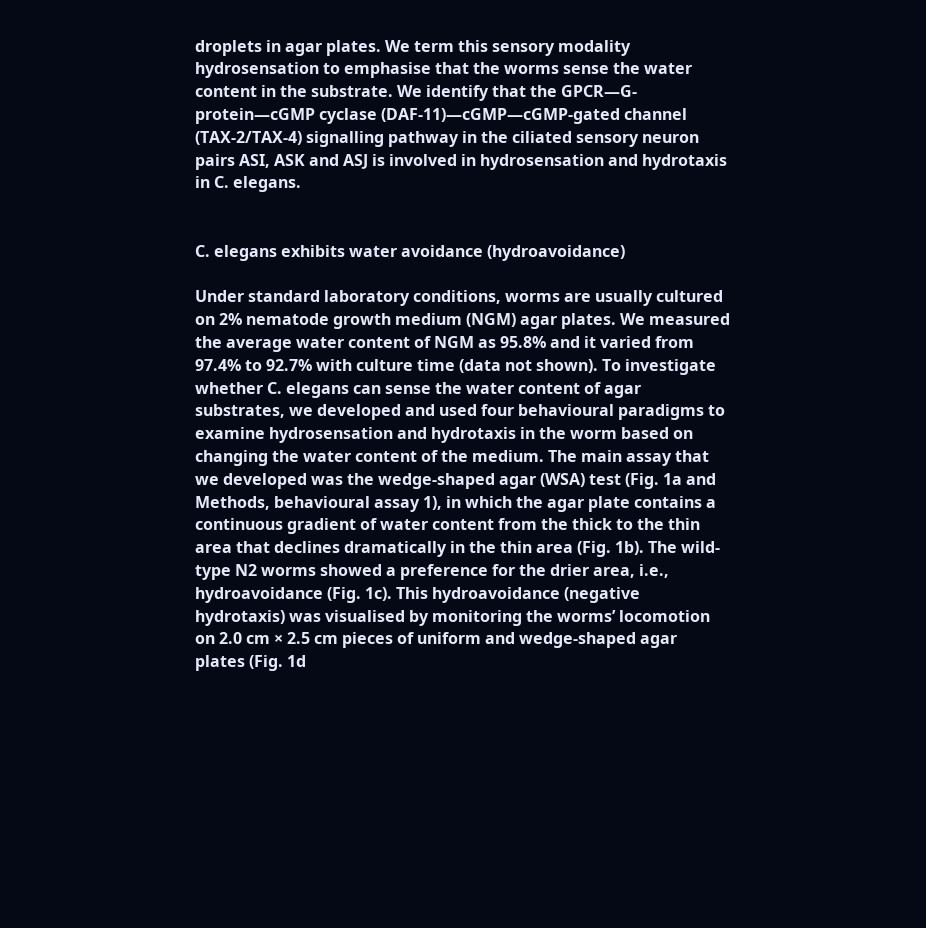droplets in agar plates. We term this sensory modality hydrosensation to emphasise that the worms sense the water content in the substrate. We identify that the GPCR—G-protein—cGMP cyclase (DAF-11)—cGMP—cGMP-gated channel (TAX-2/TAX-4) signalling pathway in the ciliated sensory neuron pairs ASI, ASK and ASJ is involved in hydrosensation and hydrotaxis in C. elegans.


C. elegans exhibits water avoidance (hydroavoidance)

Under standard laboratory conditions, worms are usually cultured on 2% nematode growth medium (NGM) agar plates. We measured the average water content of NGM as 95.8% and it varied from 97.4% to 92.7% with culture time (data not shown). To investigate whether C. elegans can sense the water content of agar substrates, we developed and used four behavioural paradigms to examine hydrosensation and hydrotaxis in the worm based on changing the water content of the medium. The main assay that we developed was the wedge-shaped agar (WSA) test (Fig. 1a and Methods, behavioural assay 1), in which the agar plate contains a continuous gradient of water content from the thick to the thin area that declines dramatically in the thin area (Fig. 1b). The wild-type N2 worms showed a preference for the drier area, i.e., hydroavoidance (Fig. 1c). This hydroavoidance (negative hydrotaxis) was visualised by monitoring the worms’ locomotion on 2.0 cm × 2.5 cm pieces of uniform and wedge-shaped agar plates (Fig. 1d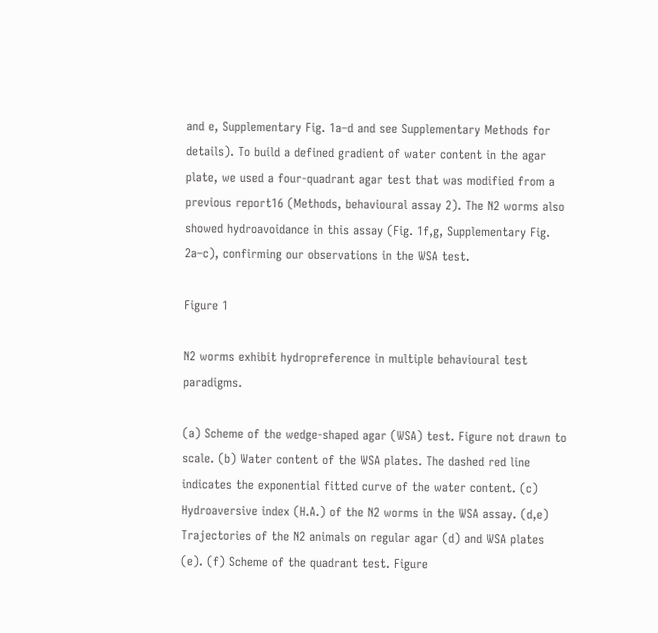and e, Supplementary Fig. 1a–d and see Supplementary Methods for details). To build a defined gradient of water content in the agar plate, we used a four-quadrant agar test that was modified from a previous report16 (Methods, behavioural assay 2). The N2 worms also showed hydroavoidance in this assay (Fig. 1f,g, Supplementary Fig. 2a–c), confirming our observations in the WSA test.

Figure 1

N2 worms exhibit hydropreference in multiple behavioural test paradigms.

(a) Scheme of the wedge-shaped agar (WSA) test. Figure not drawn to scale. (b) Water content of the WSA plates. The dashed red line indicates the exponential fitted curve of the water content. (c) Hydroaversive index (H.A.) of the N2 worms in the WSA assay. (d,e) Trajectories of the N2 animals on regular agar (d) and WSA plates (e). (f) Scheme of the quadrant test. Figure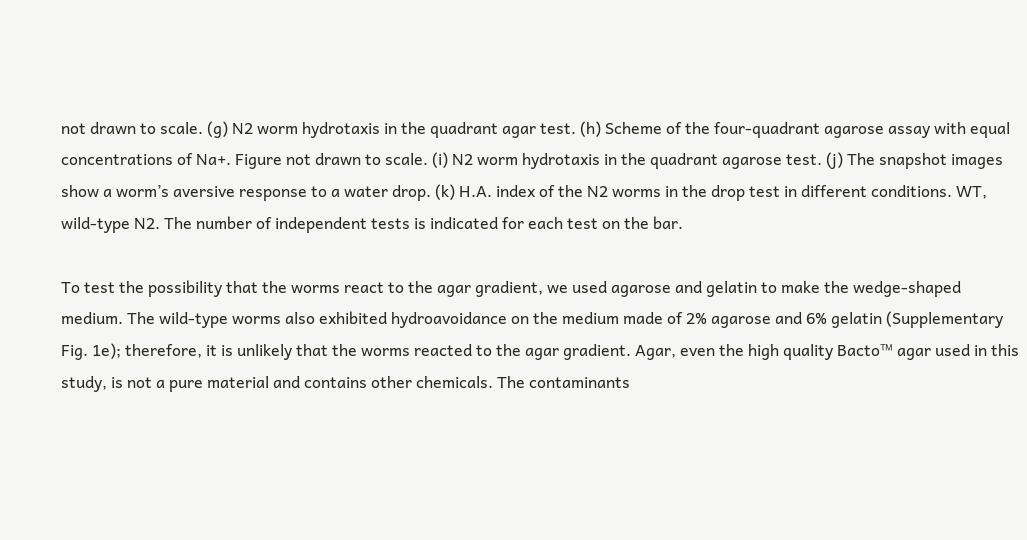not drawn to scale. (g) N2 worm hydrotaxis in the quadrant agar test. (h) Scheme of the four-quadrant agarose assay with equal concentrations of Na+. Figure not drawn to scale. (i) N2 worm hydrotaxis in the quadrant agarose test. (j) The snapshot images show a worm’s aversive response to a water drop. (k) H.A. index of the N2 worms in the drop test in different conditions. WT, wild-type N2. The number of independent tests is indicated for each test on the bar.

To test the possibility that the worms react to the agar gradient, we used agarose and gelatin to make the wedge-shaped medium. The wild-type worms also exhibited hydroavoidance on the medium made of 2% agarose and 6% gelatin (Supplementary Fig. 1e); therefore, it is unlikely that the worms reacted to the agar gradient. Agar, even the high quality Bacto™ agar used in this study, is not a pure material and contains other chemicals. The contaminants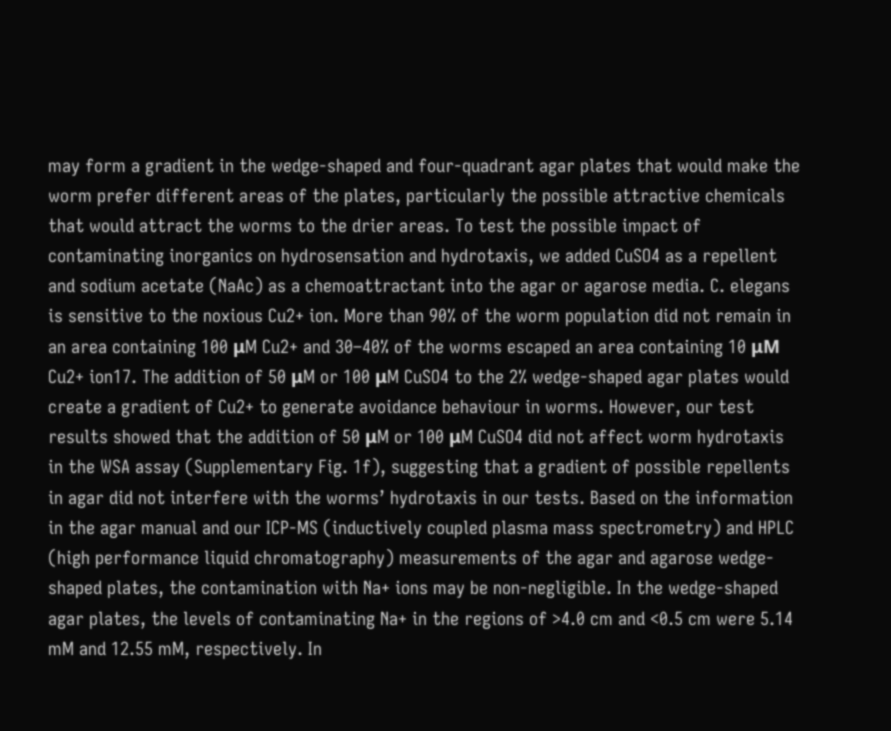may form a gradient in the wedge-shaped and four-quadrant agar plates that would make the worm prefer different areas of the plates, particularly the possible attractive chemicals that would attract the worms to the drier areas. To test the possible impact of contaminating inorganics on hydrosensation and hydrotaxis, we added CuSO4 as a repellent and sodium acetate (NaAc) as a chemoattractant into the agar or agarose media. C. elegans is sensitive to the noxious Cu2+ ion. More than 90% of the worm population did not remain in an area containing 100 μM Cu2+ and 30–40% of the worms escaped an area containing 10 μM Cu2+ ion17. The addition of 50 μM or 100 μM CuSO4 to the 2% wedge-shaped agar plates would create a gradient of Cu2+ to generate avoidance behaviour in worms. However, our test results showed that the addition of 50 μM or 100 μM CuSO4 did not affect worm hydrotaxis in the WSA assay (Supplementary Fig. 1f), suggesting that a gradient of possible repellents in agar did not interfere with the worms’ hydrotaxis in our tests. Based on the information in the agar manual and our ICP-MS (inductively coupled plasma mass spectrometry) and HPLC (high performance liquid chromatography) measurements of the agar and agarose wedge-shaped plates, the contamination with Na+ ions may be non-negligible. In the wedge-shaped agar plates, the levels of contaminating Na+ in the regions of >4.0 cm and <0.5 cm were 5.14 mM and 12.55 mM, respectively. In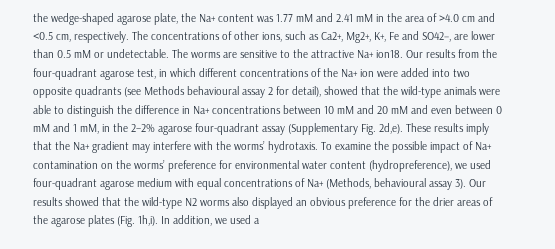the wedge-shaped agarose plate, the Na+ content was 1.77 mM and 2.41 mM in the area of >4.0 cm and <0.5 cm, respectively. The concentrations of other ions, such as Ca2+, Mg2+, K+, Fe and SO42−, are lower than 0.5 mM or undetectable. The worms are sensitive to the attractive Na+ ion18. Our results from the four-quadrant agarose test, in which different concentrations of the Na+ ion were added into two opposite quadrants (see Methods behavioural assay 2 for detail), showed that the wild-type animals were able to distinguish the difference in Na+ concentrations between 10 mM and 20 mM and even between 0 mM and 1 mM, in the 2–2% agarose four-quadrant assay (Supplementary Fig. 2d,e). These results imply that the Na+ gradient may interfere with the worms’ hydrotaxis. To examine the possible impact of Na+ contamination on the worms’ preference for environmental water content (hydropreference), we used four-quadrant agarose medium with equal concentrations of Na+ (Methods, behavioural assay 3). Our results showed that the wild-type N2 worms also displayed an obvious preference for the drier areas of the agarose plates (Fig. 1h,i). In addition, we used a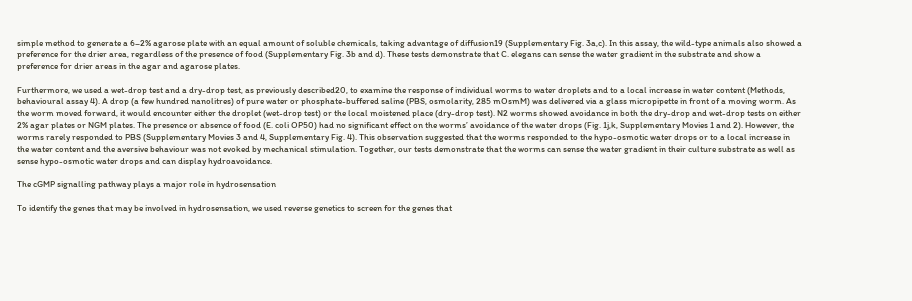simple method to generate a 6–2% agarose plate with an equal amount of soluble chemicals, taking advantage of diffusion19 (Supplementary Fig. 3a,c). In this assay, the wild-type animals also showed a preference for the drier area, regardless of the presence of food (Supplementary Fig. 3b and d). These tests demonstrate that C. elegans can sense the water gradient in the substrate and show a preference for drier areas in the agar and agarose plates.

Furthermore, we used a wet-drop test and a dry-drop test, as previously described20, to examine the response of individual worms to water droplets and to a local increase in water content (Methods, behavioural assay 4). A drop (a few hundred nanolitres) of pure water or phosphate-buffered saline (PBS, osmolarity, 285 mOsmM) was delivered via a glass micropipette in front of a moving worm. As the worm moved forward, it would encounter either the droplet (wet-drop test) or the local moistened place (dry-drop test). N2 worms showed avoidance in both the dry-drop and wet-drop tests on either 2% agar plates or NGM plates. The presence or absence of food (E. coli OP50) had no significant effect on the worms’ avoidance of the water drops (Fig. 1j,k, Supplementary Movies 1 and 2). However, the worms rarely responded to PBS (Supplementary Movies 3 and 4, Supplementary Fig. 4). This observation suggested that the worms responded to the hypo-osmotic water drops or to a local increase in the water content and the aversive behaviour was not evoked by mechanical stimulation. Together, our tests demonstrate that the worms can sense the water gradient in their culture substrate as well as sense hypo-osmotic water drops and can display hydroavoidance.

The cGMP signalling pathway plays a major role in hydrosensation

To identify the genes that may be involved in hydrosensation, we used reverse genetics to screen for the genes that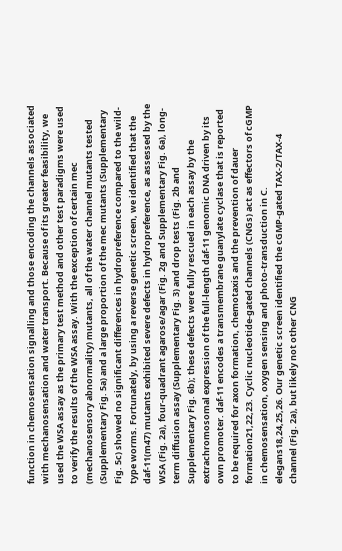function in chemosensation signalling and those encoding the channels associated with mechanosensation and water transport. Because of its greater feasibility, we used the WSA assay as the primary test method and other test paradigms were used to verify the results of the WSA assay. With the exception of certain mec (mechanosensory abnormality) mutants, all of the water channel mutants tested (Supplementary Fig. 5a) and a large proportion of the mec mutants (Supplementary Fig. 5c) showed no significant differences in hydropreference compared to the wild-type worms. Fortunately, by using a reverse genetic screen, we identified that the daf-11(m47) mutants exhibited severe defects in hydropreference, as assessed by the WSA (Fig. 2a), four-quadrant agarose/agar (Fig. 2g and Supplementary Fig. 6a), long-term diffusion assay (Supplementary Fig. 3) and drop tests (Fig. 2b and Supplementary Fig. 6b); these defects were fully rescued in each assay by the extrachromosomal expression of the full-length daf-11 genomic DNA driven by its own promoter. daf-11 encodes a transmembrane guanylate cyclase that is reported to be required for axon formation, chemotaxis and the prevention of dauer formation21,22,23. Cyclic nucleotide-gated channels (CNGs) act as effectors of cGMP in chemosensation, oxygen sensing and photo-transduction in C. elegans18,24,25,26. Our genetic screen identified the cGMP-gated TAX-2/TAX-4 channel (Fig. 2a), but likely not other CNG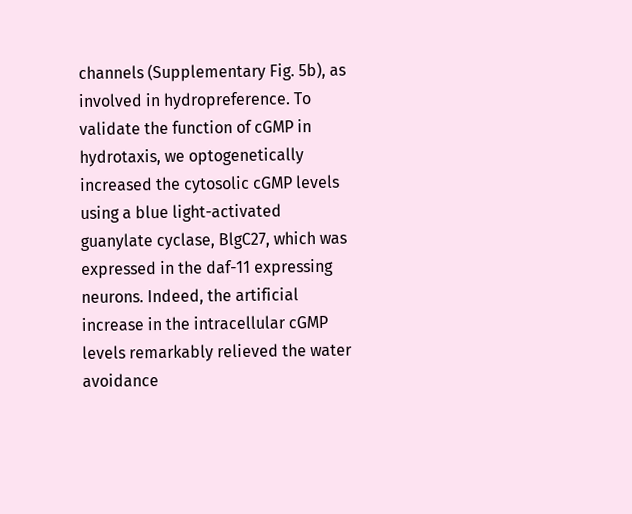channels (Supplementary Fig. 5b), as involved in hydropreference. To validate the function of cGMP in hydrotaxis, we optogenetically increased the cytosolic cGMP levels using a blue light-activated guanylate cyclase, BlgC27, which was expressed in the daf-11 expressing neurons. Indeed, the artificial increase in the intracellular cGMP levels remarkably relieved the water avoidance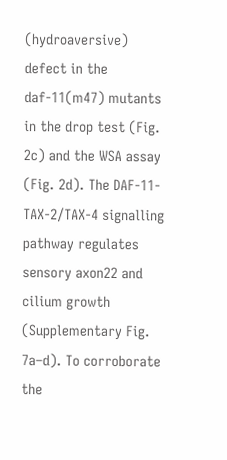(hydroaversive) defect in the daf-11(m47) mutants in the drop test (Fig. 2c) and the WSA assay (Fig. 2d). The DAF-11-TAX-2/TAX-4 signalling pathway regulates sensory axon22 and cilium growth (Supplementary Fig. 7a–d). To corroborate the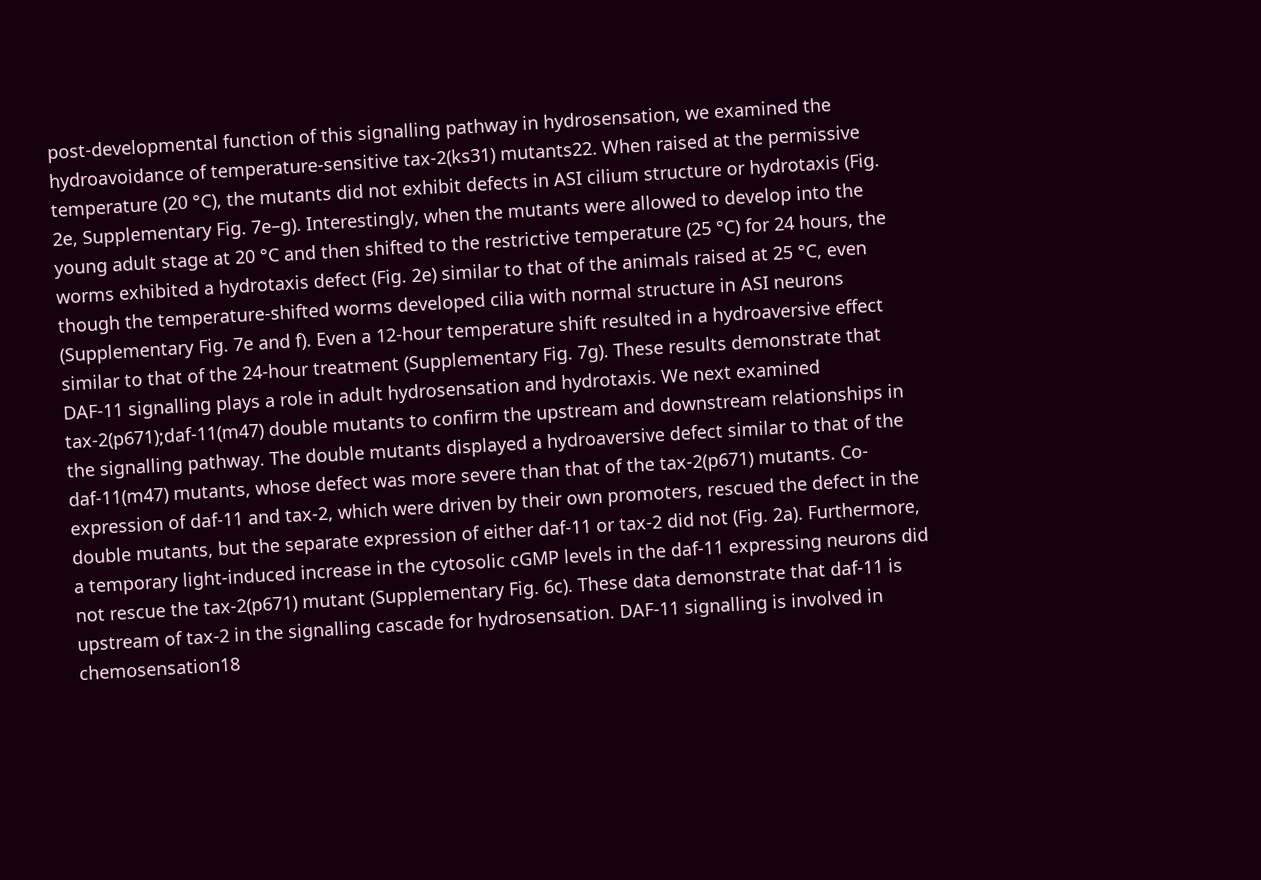post-developmental function of this signalling pathway in hydrosensation, we examined the hydroavoidance of temperature-sensitive tax-2(ks31) mutants22. When raised at the permissive temperature (20 °C), the mutants did not exhibit defects in ASI cilium structure or hydrotaxis (Fig. 2e, Supplementary Fig. 7e–g). Interestingly, when the mutants were allowed to develop into the young adult stage at 20 °C and then shifted to the restrictive temperature (25 °C) for 24 hours, the worms exhibited a hydrotaxis defect (Fig. 2e) similar to that of the animals raised at 25 °C, even though the temperature-shifted worms developed cilia with normal structure in ASI neurons (Supplementary Fig. 7e and f). Even a 12-hour temperature shift resulted in a hydroaversive effect similar to that of the 24-hour treatment (Supplementary Fig. 7g). These results demonstrate that DAF-11 signalling plays a role in adult hydrosensation and hydrotaxis. We next examined tax-2(p671);daf-11(m47) double mutants to confirm the upstream and downstream relationships in the signalling pathway. The double mutants displayed a hydroaversive defect similar to that of the daf-11(m47) mutants, whose defect was more severe than that of the tax-2(p671) mutants. Co-expression of daf-11 and tax-2, which were driven by their own promoters, rescued the defect in the double mutants, but the separate expression of either daf-11 or tax-2 did not (Fig. 2a). Furthermore, a temporary light-induced increase in the cytosolic cGMP levels in the daf-11 expressing neurons did not rescue the tax-2(p671) mutant (Supplementary Fig. 6c). These data demonstrate that daf-11 is upstream of tax-2 in the signalling cascade for hydrosensation. DAF-11 signalling is involved in chemosensation18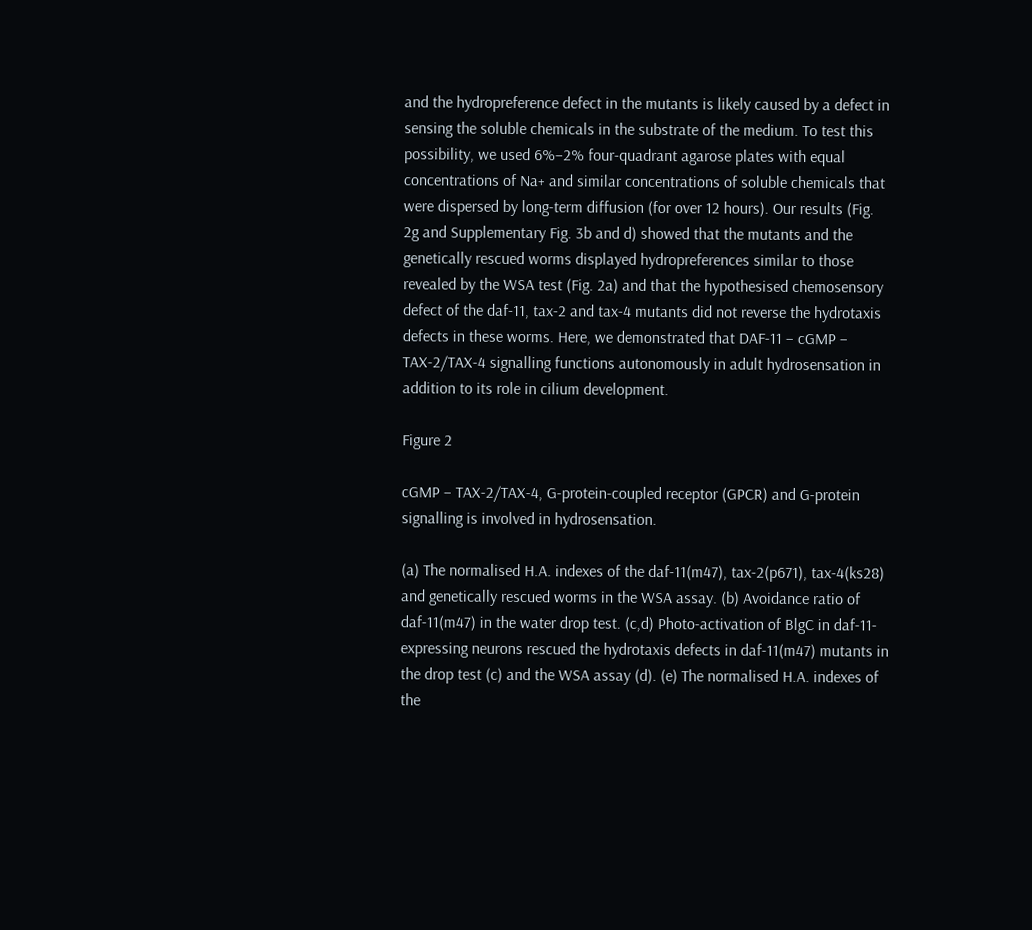and the hydropreference defect in the mutants is likely caused by a defect in sensing the soluble chemicals in the substrate of the medium. To test this possibility, we used 6%–2% four-quadrant agarose plates with equal concentrations of Na+ and similar concentrations of soluble chemicals that were dispersed by long-term diffusion (for over 12 hours). Our results (Fig. 2g and Supplementary Fig. 3b and d) showed that the mutants and the genetically rescued worms displayed hydropreferences similar to those revealed by the WSA test (Fig. 2a) and that the hypothesised chemosensory defect of the daf-11, tax-2 and tax-4 mutants did not reverse the hydrotaxis defects in these worms. Here, we demonstrated that DAF-11 – cGMP – TAX-2/TAX-4 signalling functions autonomously in adult hydrosensation in addition to its role in cilium development.

Figure 2

cGMP – TAX-2/TAX-4, G-protein-coupled receptor (GPCR) and G-protein signalling is involved in hydrosensation.

(a) The normalised H.A. indexes of the daf-11(m47), tax-2(p671), tax-4(ks28) and genetically rescued worms in the WSA assay. (b) Avoidance ratio of daf-11(m47) in the water drop test. (c,d) Photo-activation of BlgC in daf-11-expressing neurons rescued the hydrotaxis defects in daf-11(m47) mutants in the drop test (c) and the WSA assay (d). (e) The normalised H.A. indexes of the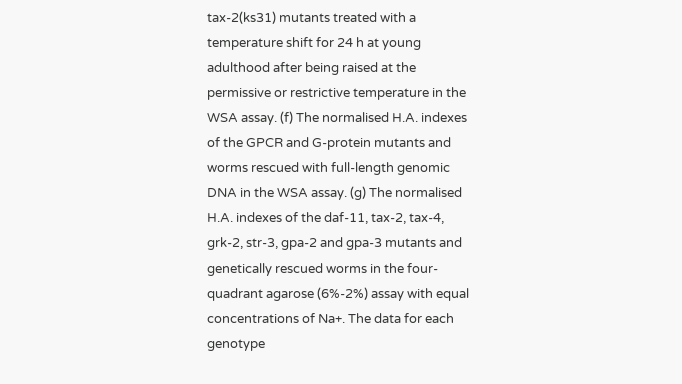tax-2(ks31) mutants treated with a temperature shift for 24 h at young adulthood after being raised at the permissive or restrictive temperature in the WSA assay. (f) The normalised H.A. indexes of the GPCR and G-protein mutants and worms rescued with full-length genomic DNA in the WSA assay. (g) The normalised H.A. indexes of the daf-11, tax-2, tax-4, grk-2, str-3, gpa-2 and gpa-3 mutants and genetically rescued worms in the four-quadrant agarose (6%-2%) assay with equal concentrations of Na+. The data for each genotype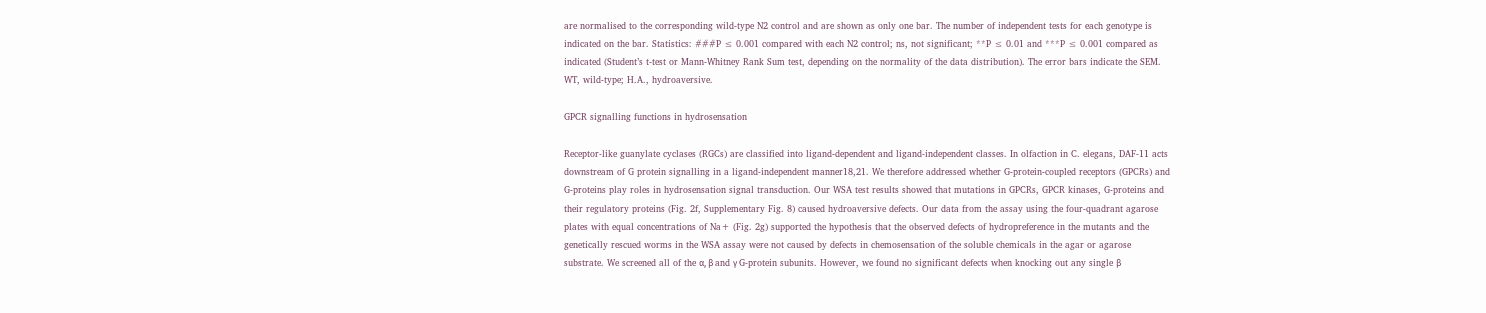are normalised to the corresponding wild-type N2 control and are shown as only one bar. The number of independent tests for each genotype is indicated on the bar. Statistics: ###P ≤ 0.001 compared with each N2 control; ns, not significant; **P ≤ 0.01 and ***P ≤ 0.001 compared as indicated (Student’s t-test or Mann-Whitney Rank Sum test, depending on the normality of the data distribution). The error bars indicate the SEM. WT, wild-type; H.A., hydroaversive.

GPCR signalling functions in hydrosensation

Receptor-like guanylate cyclases (RGCs) are classified into ligand-dependent and ligand-independent classes. In olfaction in C. elegans, DAF-11 acts downstream of G protein signalling in a ligand-independent manner18,21. We therefore addressed whether G-protein-coupled receptors (GPCRs) and G-proteins play roles in hydrosensation signal transduction. Our WSA test results showed that mutations in GPCRs, GPCR kinases, G-proteins and their regulatory proteins (Fig. 2f, Supplementary Fig. 8) caused hydroaversive defects. Our data from the assay using the four-quadrant agarose plates with equal concentrations of Na+ (Fig. 2g) supported the hypothesis that the observed defects of hydropreference in the mutants and the genetically rescued worms in the WSA assay were not caused by defects in chemosensation of the soluble chemicals in the agar or agarose substrate. We screened all of the α, β and γ G-protein subunits. However, we found no significant defects when knocking out any single β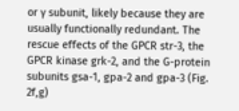or γ subunit, likely because they are usually functionally redundant. The rescue effects of the GPCR str-3, the GPCR kinase grk-2, and the G-protein subunits gsa-1, gpa-2 and gpa-3 (Fig. 2f,g)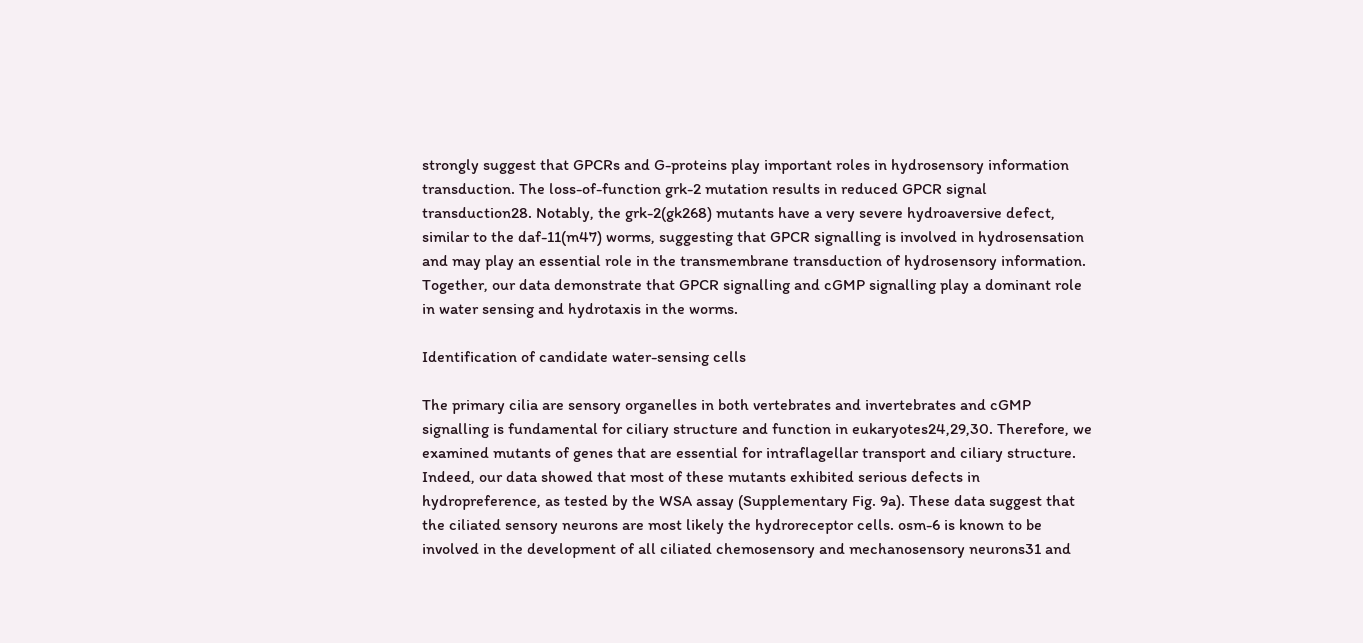strongly suggest that GPCRs and G-proteins play important roles in hydrosensory information transduction. The loss-of-function grk-2 mutation results in reduced GPCR signal transduction28. Notably, the grk-2(gk268) mutants have a very severe hydroaversive defect, similar to the daf-11(m47) worms, suggesting that GPCR signalling is involved in hydrosensation and may play an essential role in the transmembrane transduction of hydrosensory information. Together, our data demonstrate that GPCR signalling and cGMP signalling play a dominant role in water sensing and hydrotaxis in the worms.

Identification of candidate water-sensing cells

The primary cilia are sensory organelles in both vertebrates and invertebrates and cGMP signalling is fundamental for ciliary structure and function in eukaryotes24,29,30. Therefore, we examined mutants of genes that are essential for intraflagellar transport and ciliary structure. Indeed, our data showed that most of these mutants exhibited serious defects in hydropreference, as tested by the WSA assay (Supplementary Fig. 9a). These data suggest that the ciliated sensory neurons are most likely the hydroreceptor cells. osm-6 is known to be involved in the development of all ciliated chemosensory and mechanosensory neurons31 and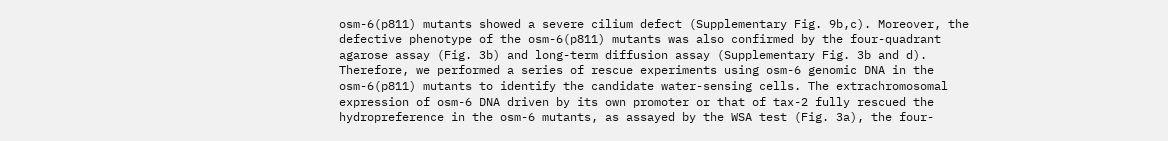osm-6(p811) mutants showed a severe cilium defect (Supplementary Fig. 9b,c). Moreover, the defective phenotype of the osm-6(p811) mutants was also confirmed by the four-quadrant agarose assay (Fig. 3b) and long-term diffusion assay (Supplementary Fig. 3b and d). Therefore, we performed a series of rescue experiments using osm-6 genomic DNA in the osm-6(p811) mutants to identify the candidate water-sensing cells. The extrachromosomal expression of osm-6 DNA driven by its own promoter or that of tax-2 fully rescued the hydropreference in the osm-6 mutants, as assayed by the WSA test (Fig. 3a), the four-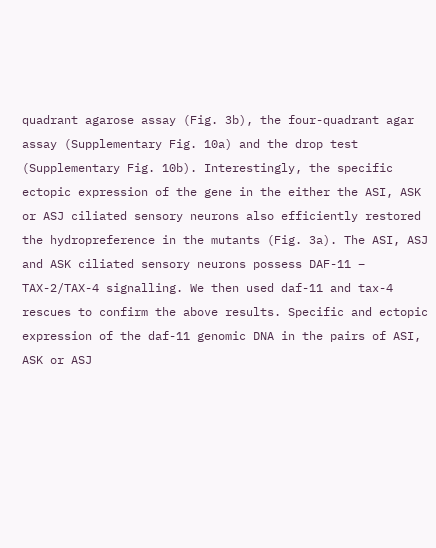quadrant agarose assay (Fig. 3b), the four-quadrant agar assay (Supplementary Fig. 10a) and the drop test (Supplementary Fig. 10b). Interestingly, the specific ectopic expression of the gene in the either the ASI, ASK or ASJ ciliated sensory neurons also efficiently restored the hydropreference in the mutants (Fig. 3a). The ASI, ASJ and ASK ciliated sensory neurons possess DAF-11 – TAX-2/TAX-4 signalling. We then used daf-11 and tax-4 rescues to confirm the above results. Specific and ectopic expression of the daf-11 genomic DNA in the pairs of ASI, ASK or ASJ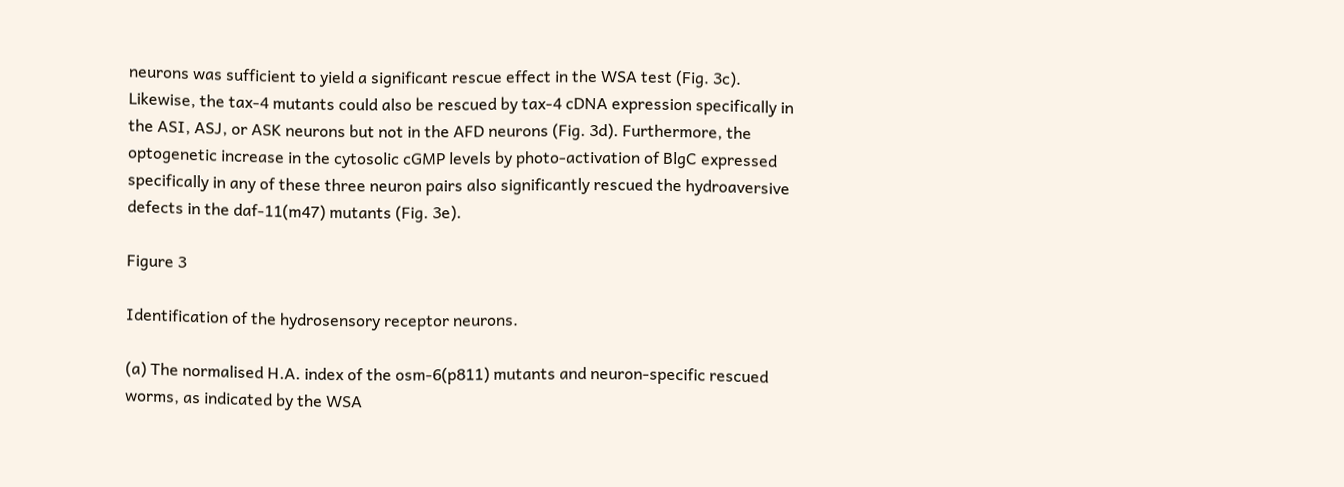neurons was sufficient to yield a significant rescue effect in the WSA test (Fig. 3c). Likewise, the tax-4 mutants could also be rescued by tax-4 cDNA expression specifically in the ASI, ASJ, or ASK neurons but not in the AFD neurons (Fig. 3d). Furthermore, the optogenetic increase in the cytosolic cGMP levels by photo-activation of BlgC expressed specifically in any of these three neuron pairs also significantly rescued the hydroaversive defects in the daf-11(m47) mutants (Fig. 3e).

Figure 3

Identification of the hydrosensory receptor neurons.

(a) The normalised H.A. index of the osm-6(p811) mutants and neuron-specific rescued worms, as indicated by the WSA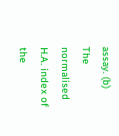assay. (b) The normalised H.A. index of the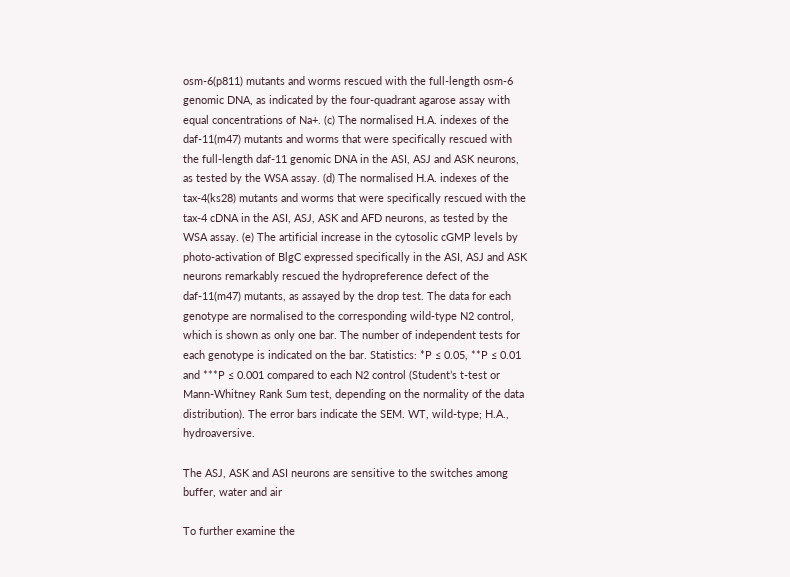osm-6(p811) mutants and worms rescued with the full-length osm-6 genomic DNA, as indicated by the four-quadrant agarose assay with equal concentrations of Na+. (c) The normalised H.A. indexes of the daf-11(m47) mutants and worms that were specifically rescued with the full-length daf-11 genomic DNA in the ASI, ASJ and ASK neurons, as tested by the WSA assay. (d) The normalised H.A. indexes of the tax-4(ks28) mutants and worms that were specifically rescued with the tax-4 cDNA in the ASI, ASJ, ASK and AFD neurons, as tested by the WSA assay. (e) The artificial increase in the cytosolic cGMP levels by photo-activation of BlgC expressed specifically in the ASI, ASJ and ASK neurons remarkably rescued the hydropreference defect of the daf-11(m47) mutants, as assayed by the drop test. The data for each genotype are normalised to the corresponding wild-type N2 control, which is shown as only one bar. The number of independent tests for each genotype is indicated on the bar. Statistics: *P ≤ 0.05, **P ≤ 0.01 and ***P ≤ 0.001 compared to each N2 control (Student’s t-test or Mann-Whitney Rank Sum test, depending on the normality of the data distribution). The error bars indicate the SEM. WT, wild-type; H.A., hydroaversive.

The ASJ, ASK and ASI neurons are sensitive to the switches among buffer, water and air

To further examine the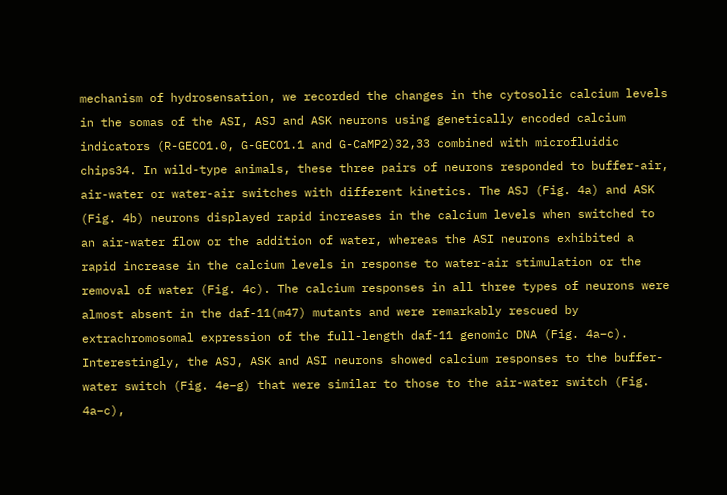mechanism of hydrosensation, we recorded the changes in the cytosolic calcium levels in the somas of the ASI, ASJ and ASK neurons using genetically encoded calcium indicators (R-GECO1.0, G-GECO1.1 and G-CaMP2)32,33 combined with microfluidic chips34. In wild-type animals, these three pairs of neurons responded to buffer-air, air-water or water-air switches with different kinetics. The ASJ (Fig. 4a) and ASK (Fig. 4b) neurons displayed rapid increases in the calcium levels when switched to an air-water flow or the addition of water, whereas the ASI neurons exhibited a rapid increase in the calcium levels in response to water-air stimulation or the removal of water (Fig. 4c). The calcium responses in all three types of neurons were almost absent in the daf-11(m47) mutants and were remarkably rescued by extrachromosomal expression of the full-length daf-11 genomic DNA (Fig. 4a–c). Interestingly, the ASJ, ASK and ASI neurons showed calcium responses to the buffer-water switch (Fig. 4e–g) that were similar to those to the air-water switch (Fig. 4a–c),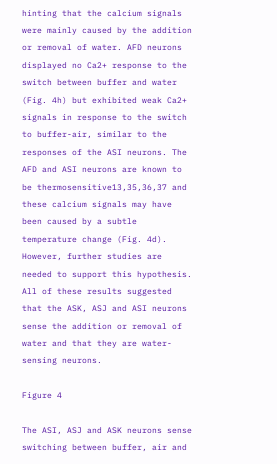hinting that the calcium signals were mainly caused by the addition or removal of water. AFD neurons displayed no Ca2+ response to the switch between buffer and water (Fig. 4h) but exhibited weak Ca2+ signals in response to the switch to buffer-air, similar to the responses of the ASI neurons. The AFD and ASI neurons are known to be thermosensitive13,35,36,37 and these calcium signals may have been caused by a subtle temperature change (Fig. 4d). However, further studies are needed to support this hypothesis. All of these results suggested that the ASK, ASJ and ASI neurons sense the addition or removal of water and that they are water-sensing neurons.

Figure 4

The ASI, ASJ and ASK neurons sense switching between buffer, air and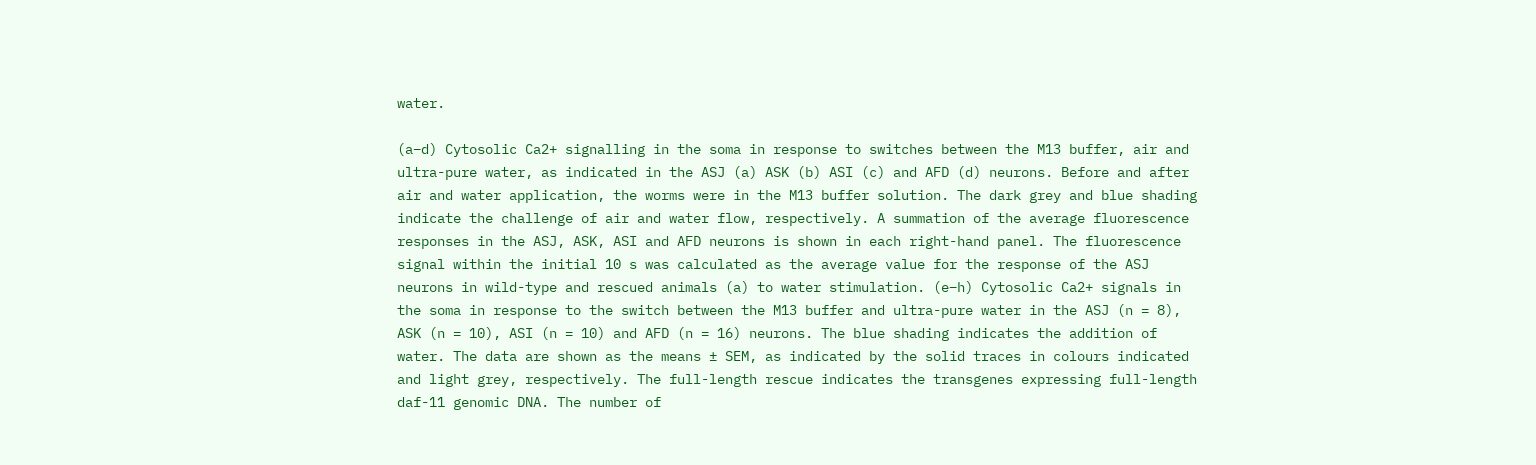water.

(a–d) Cytosolic Ca2+ signalling in the soma in response to switches between the M13 buffer, air and ultra-pure water, as indicated in the ASJ (a) ASK (b) ASI (c) and AFD (d) neurons. Before and after air and water application, the worms were in the M13 buffer solution. The dark grey and blue shading indicate the challenge of air and water flow, respectively. A summation of the average fluorescence responses in the ASJ, ASK, ASI and AFD neurons is shown in each right-hand panel. The fluorescence signal within the initial 10 s was calculated as the average value for the response of the ASJ neurons in wild-type and rescued animals (a) to water stimulation. (e–h) Cytosolic Ca2+ signals in the soma in response to the switch between the M13 buffer and ultra-pure water in the ASJ (n = 8), ASK (n = 10), ASI (n = 10) and AFD (n = 16) neurons. The blue shading indicates the addition of water. The data are shown as the means ± SEM, as indicated by the solid traces in colours indicated and light grey, respectively. The full-length rescue indicates the transgenes expressing full-length daf-11 genomic DNA. The number of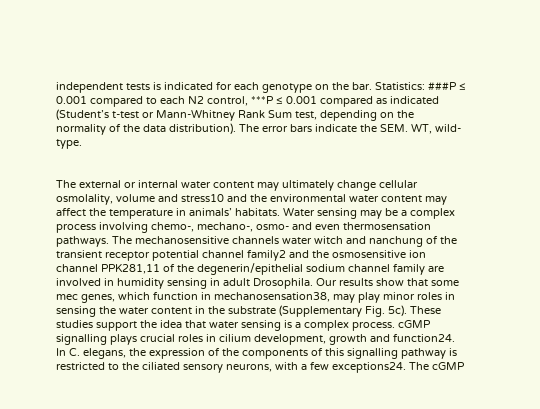independent tests is indicated for each genotype on the bar. Statistics: ###P ≤ 0.001 compared to each N2 control, ***P ≤ 0.001 compared as indicated (Student’s t-test or Mann-Whitney Rank Sum test, depending on the normality of the data distribution). The error bars indicate the SEM. WT, wild-type.


The external or internal water content may ultimately change cellular osmolality, volume and stress10 and the environmental water content may affect the temperature in animals’ habitats. Water sensing may be a complex process involving chemo-, mechano-, osmo- and even thermosensation pathways. The mechanosensitive channels water witch and nanchung of the transient receptor potential channel family2 and the osmosensitive ion channel PPK281,11 of the degenerin/epithelial sodium channel family are involved in humidity sensing in adult Drosophila. Our results show that some mec genes, which function in mechanosensation38, may play minor roles in sensing the water content in the substrate (Supplementary Fig. 5c). These studies support the idea that water sensing is a complex process. cGMP signalling plays crucial roles in cilium development, growth and function24. In C. elegans, the expression of the components of this signalling pathway is restricted to the ciliated sensory neurons, with a few exceptions24. The cGMP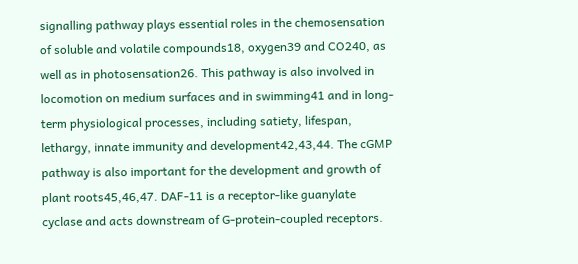signalling pathway plays essential roles in the chemosensation of soluble and volatile compounds18, oxygen39 and CO240, as well as in photosensation26. This pathway is also involved in locomotion on medium surfaces and in swimming41 and in long-term physiological processes, including satiety, lifespan, lethargy, innate immunity and development42,43,44. The cGMP pathway is also important for the development and growth of plant roots45,46,47. DAF-11 is a receptor-like guanylate cyclase and acts downstream of G-protein-coupled receptors.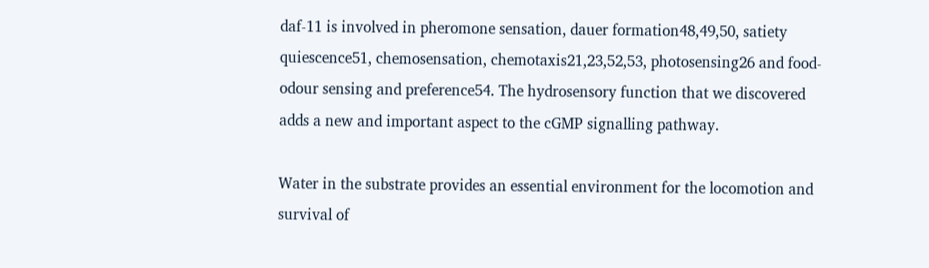daf-11 is involved in pheromone sensation, dauer formation48,49,50, satiety quiescence51, chemosensation, chemotaxis21,23,52,53, photosensing26 and food-odour sensing and preference54. The hydrosensory function that we discovered adds a new and important aspect to the cGMP signalling pathway.

Water in the substrate provides an essential environment for the locomotion and survival of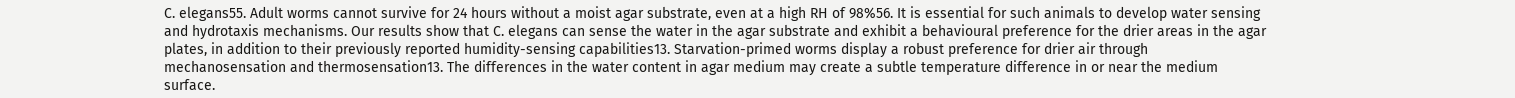C. elegans55. Adult worms cannot survive for 24 hours without a moist agar substrate, even at a high RH of 98%56. It is essential for such animals to develop water sensing and hydrotaxis mechanisms. Our results show that C. elegans can sense the water in the agar substrate and exhibit a behavioural preference for the drier areas in the agar plates, in addition to their previously reported humidity-sensing capabilities13. Starvation-primed worms display a robust preference for drier air through mechanosensation and thermosensation13. The differences in the water content in agar medium may create a subtle temperature difference in or near the medium surface.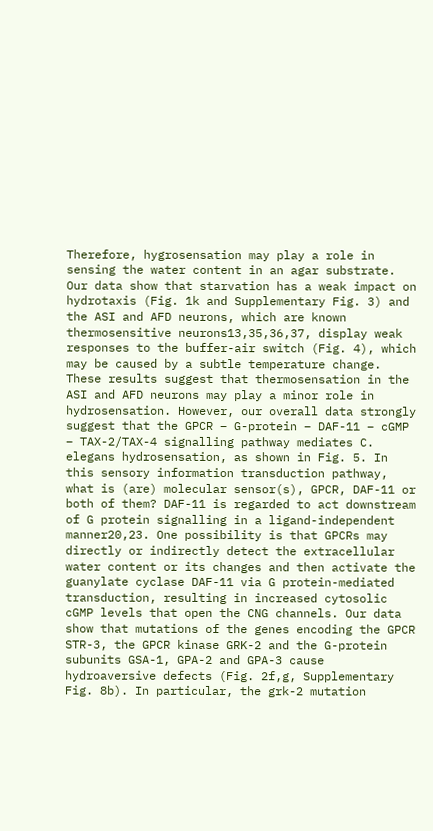Therefore, hygrosensation may play a role in sensing the water content in an agar substrate. Our data show that starvation has a weak impact on hydrotaxis (Fig. 1k and Supplementary Fig. 3) and the ASI and AFD neurons, which are known thermosensitive neurons13,35,36,37, display weak responses to the buffer-air switch (Fig. 4), which may be caused by a subtle temperature change. These results suggest that thermosensation in the ASI and AFD neurons may play a minor role in hydrosensation. However, our overall data strongly suggest that the GPCR – G-protein – DAF-11 – cGMP – TAX-2/TAX-4 signalling pathway mediates C. elegans hydrosensation, as shown in Fig. 5. In this sensory information transduction pathway, what is (are) molecular sensor(s), GPCR, DAF-11 or both of them? DAF-11 is regarded to act downstream of G protein signalling in a ligand-independent manner20,23. One possibility is that GPCRs may directly or indirectly detect the extracellular water content or its changes and then activate the guanylate cyclase DAF-11 via G protein-mediated transduction, resulting in increased cytosolic cGMP levels that open the CNG channels. Our data show that mutations of the genes encoding the GPCR STR-3, the GPCR kinase GRK-2 and the G-protein subunits GSA-1, GPA-2 and GPA-3 cause hydroaversive defects (Fig. 2f,g, Supplementary Fig. 8b). In particular, the grk-2 mutation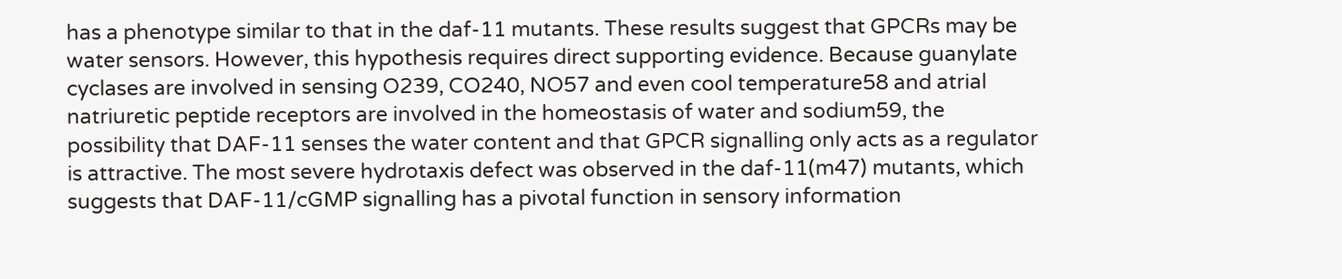has a phenotype similar to that in the daf-11 mutants. These results suggest that GPCRs may be water sensors. However, this hypothesis requires direct supporting evidence. Because guanylate cyclases are involved in sensing O239, CO240, NO57 and even cool temperature58 and atrial natriuretic peptide receptors are involved in the homeostasis of water and sodium59, the possibility that DAF-11 senses the water content and that GPCR signalling only acts as a regulator is attractive. The most severe hydrotaxis defect was observed in the daf-11(m47) mutants, which suggests that DAF-11/cGMP signalling has a pivotal function in sensory information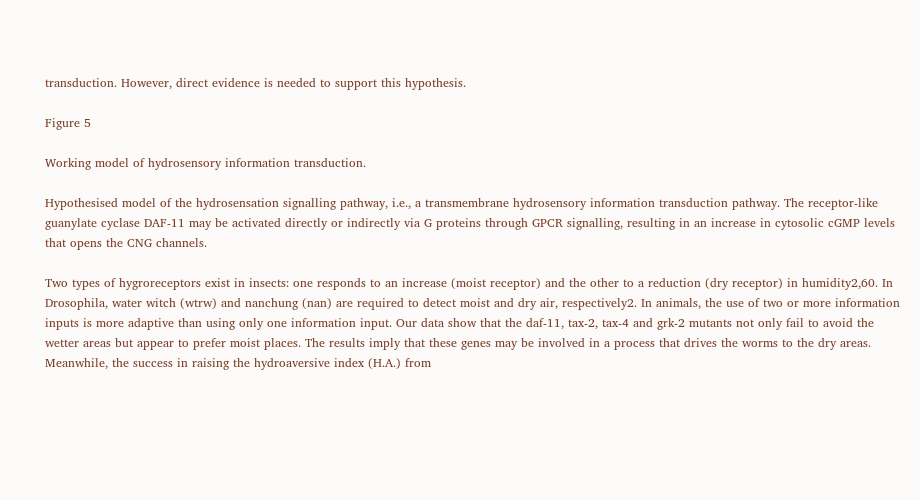transduction. However, direct evidence is needed to support this hypothesis.

Figure 5

Working model of hydrosensory information transduction.

Hypothesised model of the hydrosensation signalling pathway, i.e., a transmembrane hydrosensory information transduction pathway. The receptor-like guanylate cyclase DAF-11 may be activated directly or indirectly via G proteins through GPCR signalling, resulting in an increase in cytosolic cGMP levels that opens the CNG channels.

Two types of hygroreceptors exist in insects: one responds to an increase (moist receptor) and the other to a reduction (dry receptor) in humidity2,60. In Drosophila, water witch (wtrw) and nanchung (nan) are required to detect moist and dry air, respectively2. In animals, the use of two or more information inputs is more adaptive than using only one information input. Our data show that the daf-11, tax-2, tax-4 and grk-2 mutants not only fail to avoid the wetter areas but appear to prefer moist places. The results imply that these genes may be involved in a process that drives the worms to the dry areas. Meanwhile, the success in raising the hydroaversive index (H.A.) from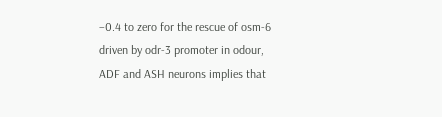−0.4 to zero for the rescue of osm-6 driven by odr-3 promoter in odour, ADF and ASH neurons implies that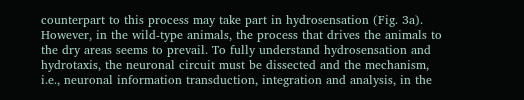counterpart to this process may take part in hydrosensation (Fig. 3a). However, in the wild-type animals, the process that drives the animals to the dry areas seems to prevail. To fully understand hydrosensation and hydrotaxis, the neuronal circuit must be dissected and the mechanism, i.e., neuronal information transduction, integration and analysis, in the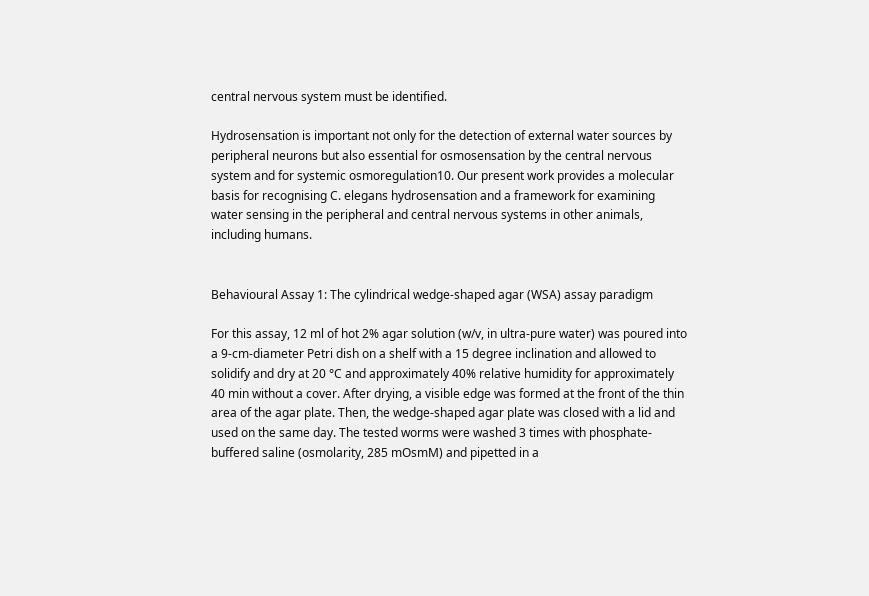central nervous system must be identified.

Hydrosensation is important not only for the detection of external water sources by peripheral neurons but also essential for osmosensation by the central nervous system and for systemic osmoregulation10. Our present work provides a molecular basis for recognising C. elegans hydrosensation and a framework for examining water sensing in the peripheral and central nervous systems in other animals, including humans.


Behavioural Assay 1: The cylindrical wedge-shaped agar (WSA) assay paradigm

For this assay, 12 ml of hot 2% agar solution (w/v, in ultra-pure water) was poured into a 9-cm-diameter Petri dish on a shelf with a 15 degree inclination and allowed to solidify and dry at 20 °C and approximately 40% relative humidity for approximately 40 min without a cover. After drying, a visible edge was formed at the front of the thin area of the agar plate. Then, the wedge-shaped agar plate was closed with a lid and used on the same day. The tested worms were washed 3 times with phosphate-buffered saline (osmolarity, 285 mOsmM) and pipetted in a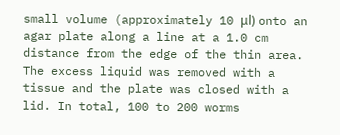small volume (approximately 10 μl) onto an agar plate along a line at a 1.0 cm distance from the edge of the thin area. The excess liquid was removed with a tissue and the plate was closed with a lid. In total, 100 to 200 worms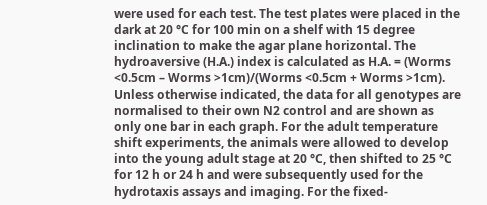were used for each test. The test plates were placed in the dark at 20 °C for 100 min on a shelf with 15 degree inclination to make the agar plane horizontal. The hydroaversive (H.A.) index is calculated as H.A. = (Worms <0.5cm – Worms >1cm)/(Worms <0.5cm + Worms >1cm). Unless otherwise indicated, the data for all genotypes are normalised to their own N2 control and are shown as only one bar in each graph. For the adult temperature shift experiments, the animals were allowed to develop into the young adult stage at 20 °C, then shifted to 25 °C for 12 h or 24 h and were subsequently used for the hydrotaxis assays and imaging. For the fixed-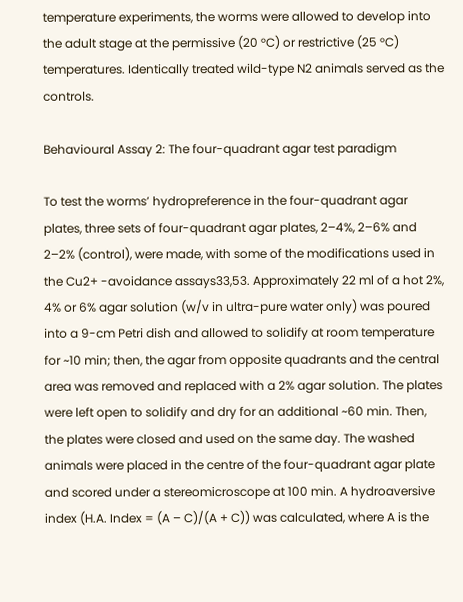temperature experiments, the worms were allowed to develop into the adult stage at the permissive (20 °C) or restrictive (25 °C) temperatures. Identically treated wild-type N2 animals served as the controls.

Behavioural Assay 2: The four-quadrant agar test paradigm

To test the worms’ hydropreference in the four-quadrant agar plates, three sets of four-quadrant agar plates, 2–4%, 2–6% and 2–2% (control), were made, with some of the modifications used in the Cu2+ -avoidance assays33,53. Approximately 22 ml of a hot 2%, 4% or 6% agar solution (w/v in ultra-pure water only) was poured into a 9-cm Petri dish and allowed to solidify at room temperature for ~10 min; then, the agar from opposite quadrants and the central area was removed and replaced with a 2% agar solution. The plates were left open to solidify and dry for an additional ~60 min. Then, the plates were closed and used on the same day. The washed animals were placed in the centre of the four-quadrant agar plate and scored under a stereomicroscope at 100 min. A hydroaversive index (H.A. Index = (A – C)/(A + C)) was calculated, where A is the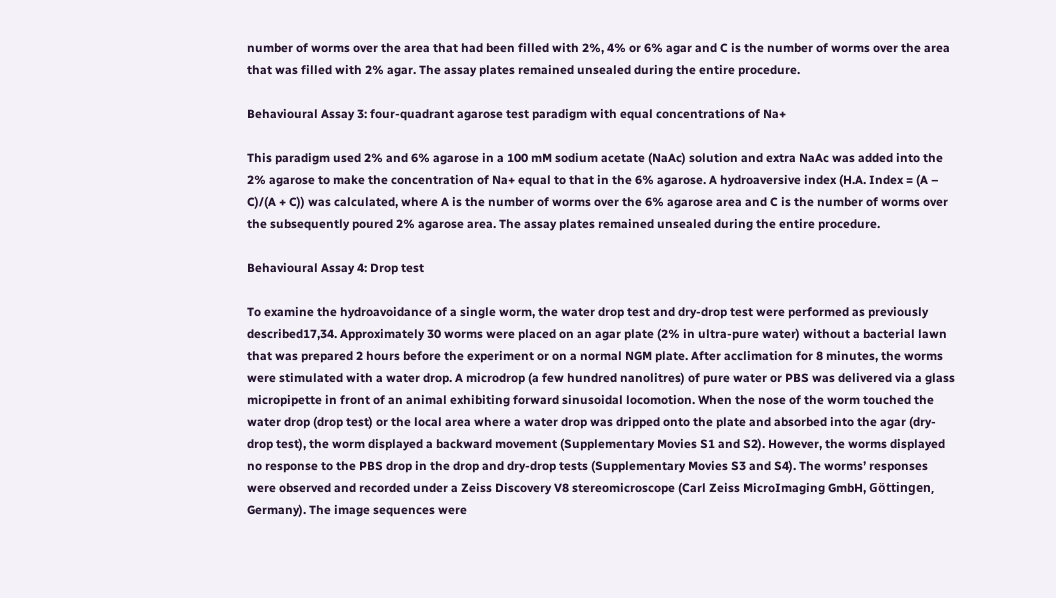number of worms over the area that had been filled with 2%, 4% or 6% agar and C is the number of worms over the area that was filled with 2% agar. The assay plates remained unsealed during the entire procedure.

Behavioural Assay 3: four-quadrant agarose test paradigm with equal concentrations of Na+

This paradigm used 2% and 6% agarose in a 100 mM sodium acetate (NaAc) solution and extra NaAc was added into the 2% agarose to make the concentration of Na+ equal to that in the 6% agarose. A hydroaversive index (H.A. Index = (A – C)/(A + C)) was calculated, where A is the number of worms over the 6% agarose area and C is the number of worms over the subsequently poured 2% agarose area. The assay plates remained unsealed during the entire procedure.

Behavioural Assay 4: Drop test

To examine the hydroavoidance of a single worm, the water drop test and dry-drop test were performed as previously described17,34. Approximately 30 worms were placed on an agar plate (2% in ultra-pure water) without a bacterial lawn that was prepared 2 hours before the experiment or on a normal NGM plate. After acclimation for 8 minutes, the worms were stimulated with a water drop. A microdrop (a few hundred nanolitres) of pure water or PBS was delivered via a glass micropipette in front of an animal exhibiting forward sinusoidal locomotion. When the nose of the worm touched the water drop (drop test) or the local area where a water drop was dripped onto the plate and absorbed into the agar (dry-drop test), the worm displayed a backward movement (Supplementary Movies S1 and S2). However, the worms displayed no response to the PBS drop in the drop and dry-drop tests (Supplementary Movies S3 and S4). The worms’ responses were observed and recorded under a Zeiss Discovery V8 stereomicroscope (Carl Zeiss MicroImaging GmbH, Göttingen, Germany). The image sequences were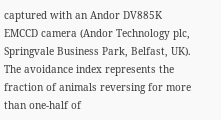captured with an Andor DV885K EMCCD camera (Andor Technology plc, Springvale Business Park, Belfast, UK). The avoidance index represents the fraction of animals reversing for more than one-half of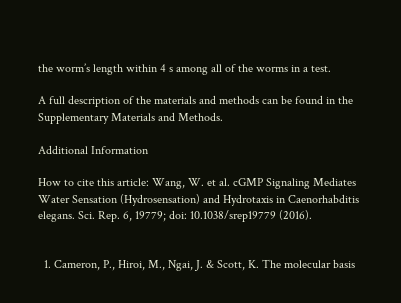the worm’s length within 4 s among all of the worms in a test.

A full description of the materials and methods can be found in the Supplementary Materials and Methods.

Additional Information

How to cite this article: Wang, W. et al. cGMP Signaling Mediates Water Sensation (Hydrosensation) and Hydrotaxis in Caenorhabditis elegans. Sci. Rep. 6, 19779; doi: 10.1038/srep19779 (2016).


  1. Cameron, P., Hiroi, M., Ngai, J. & Scott, K. The molecular basis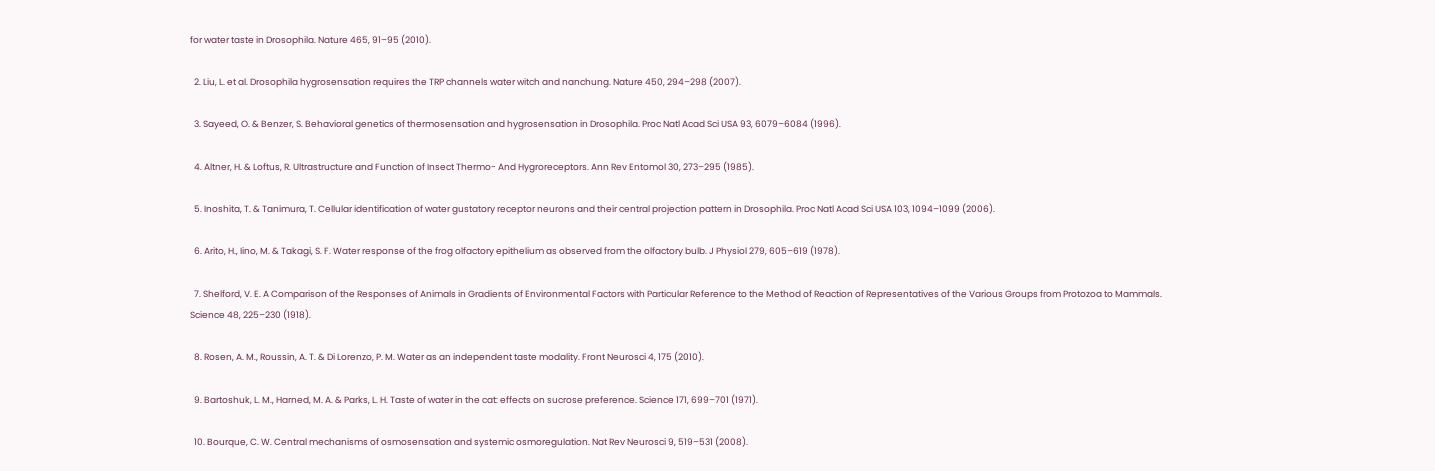for water taste in Drosophila. Nature 465, 91–95 (2010).

  2. Liu, L. et al. Drosophila hygrosensation requires the TRP channels water witch and nanchung. Nature 450, 294–298 (2007).

  3. Sayeed, O. & Benzer, S. Behavioral genetics of thermosensation and hygrosensation in Drosophila. Proc Natl Acad Sci USA 93, 6079–6084 (1996).

  4. Altner, H. & Loftus, R. Ultrastructure and Function of Insect Thermo- And Hygroreceptors. Ann Rev Entomol 30, 273–295 (1985).

  5. Inoshita, T. & Tanimura, T. Cellular identification of water gustatory receptor neurons and their central projection pattern in Drosophila. Proc Natl Acad Sci USA 103, 1094–1099 (2006).

  6. Arito, H., Iino, M. & Takagi, S. F. Water response of the frog olfactory epithelium as observed from the olfactory bulb. J Physiol 279, 605–619 (1978).

  7. Shelford, V. E. A Comparison of the Responses of Animals in Gradients of Environmental Factors with Particular Reference to the Method of Reaction of Representatives of the Various Groups from Protozoa to Mammals. Science 48, 225–230 (1918).

  8. Rosen, A. M., Roussin, A. T. & Di Lorenzo, P. M. Water as an independent taste modality. Front Neurosci 4, 175 (2010).

  9. Bartoshuk, L. M., Harned, M. A. & Parks, L. H. Taste of water in the cat: effects on sucrose preference. Science 171, 699–701 (1971).

  10. Bourque, C. W. Central mechanisms of osmosensation and systemic osmoregulation. Nat Rev Neurosci 9, 519–531 (2008).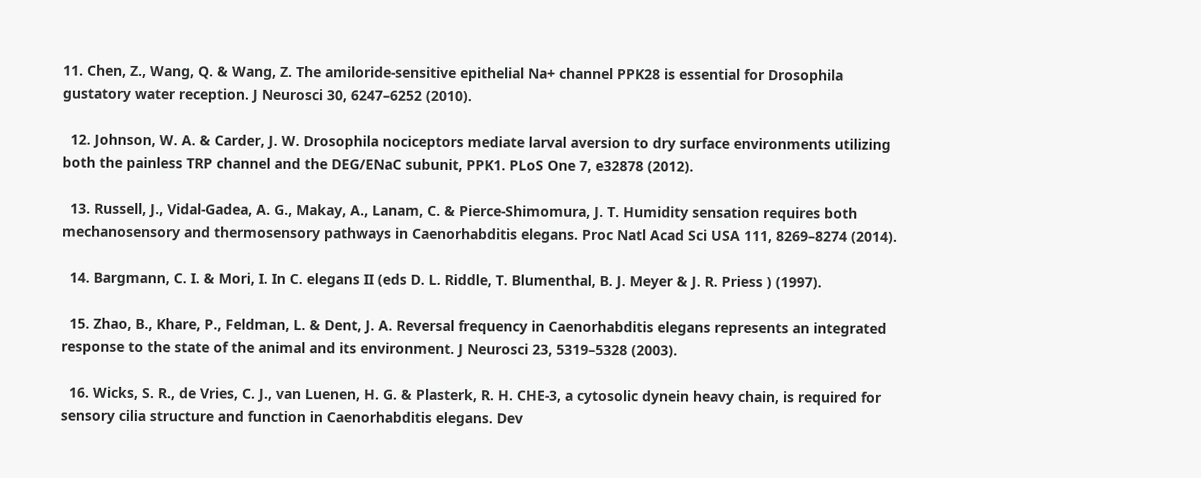11. Chen, Z., Wang, Q. & Wang, Z. The amiloride-sensitive epithelial Na+ channel PPK28 is essential for Drosophila gustatory water reception. J Neurosci 30, 6247–6252 (2010).

  12. Johnson, W. A. & Carder, J. W. Drosophila nociceptors mediate larval aversion to dry surface environments utilizing both the painless TRP channel and the DEG/ENaC subunit, PPK1. PLoS One 7, e32878 (2012).

  13. Russell, J., Vidal-Gadea, A. G., Makay, A., Lanam, C. & Pierce-Shimomura, J. T. Humidity sensation requires both mechanosensory and thermosensory pathways in Caenorhabditis elegans. Proc Natl Acad Sci USA 111, 8269–8274 (2014).

  14. Bargmann, C. I. & Mori, I. In C. elegans II (eds D. L. Riddle, T. Blumenthal, B. J. Meyer & J. R. Priess ) (1997).

  15. Zhao, B., Khare, P., Feldman, L. & Dent, J. A. Reversal frequency in Caenorhabditis elegans represents an integrated response to the state of the animal and its environment. J Neurosci 23, 5319–5328 (2003).

  16. Wicks, S. R., de Vries, C. J., van Luenen, H. G. & Plasterk, R. H. CHE-3, a cytosolic dynein heavy chain, is required for sensory cilia structure and function in Caenorhabditis elegans. Dev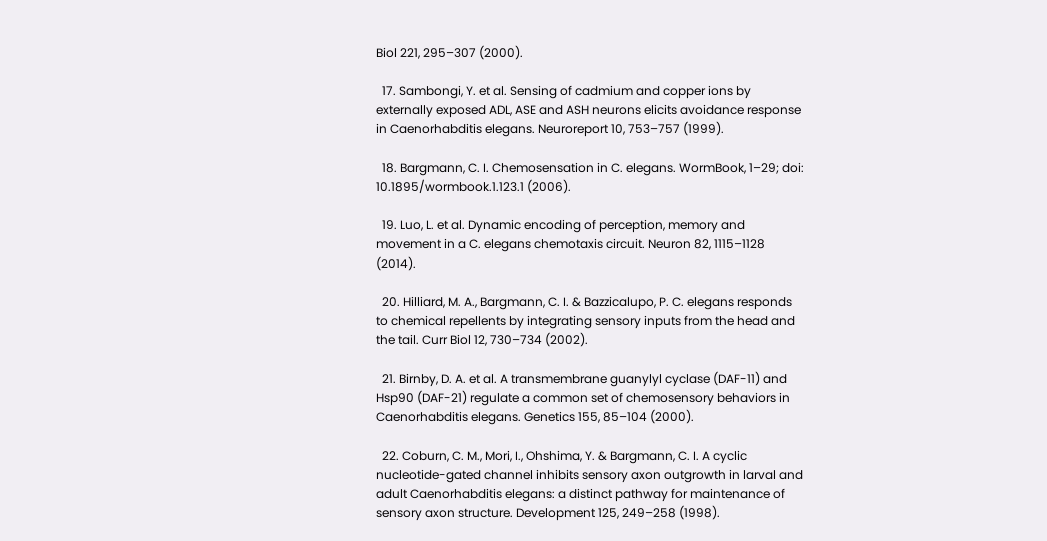Biol 221, 295–307 (2000).

  17. Sambongi, Y. et al. Sensing of cadmium and copper ions by externally exposed ADL, ASE and ASH neurons elicits avoidance response in Caenorhabditis elegans. Neuroreport 10, 753–757 (1999).

  18. Bargmann, C. I. Chemosensation in C. elegans. WormBook, 1–29; doi: 10.1895/wormbook.1.123.1 (2006).

  19. Luo, L. et al. Dynamic encoding of perception, memory and movement in a C. elegans chemotaxis circuit. Neuron 82, 1115–1128 (2014).

  20. Hilliard, M. A., Bargmann, C. I. & Bazzicalupo, P. C. elegans responds to chemical repellents by integrating sensory inputs from the head and the tail. Curr Biol 12, 730–734 (2002).

  21. Birnby, D. A. et al. A transmembrane guanylyl cyclase (DAF-11) and Hsp90 (DAF-21) regulate a common set of chemosensory behaviors in Caenorhabditis elegans. Genetics 155, 85–104 (2000).

  22. Coburn, C. M., Mori, I., Ohshima, Y. & Bargmann, C. I. A cyclic nucleotide-gated channel inhibits sensory axon outgrowth in larval and adult Caenorhabditis elegans: a distinct pathway for maintenance of sensory axon structure. Development 125, 249–258 (1998).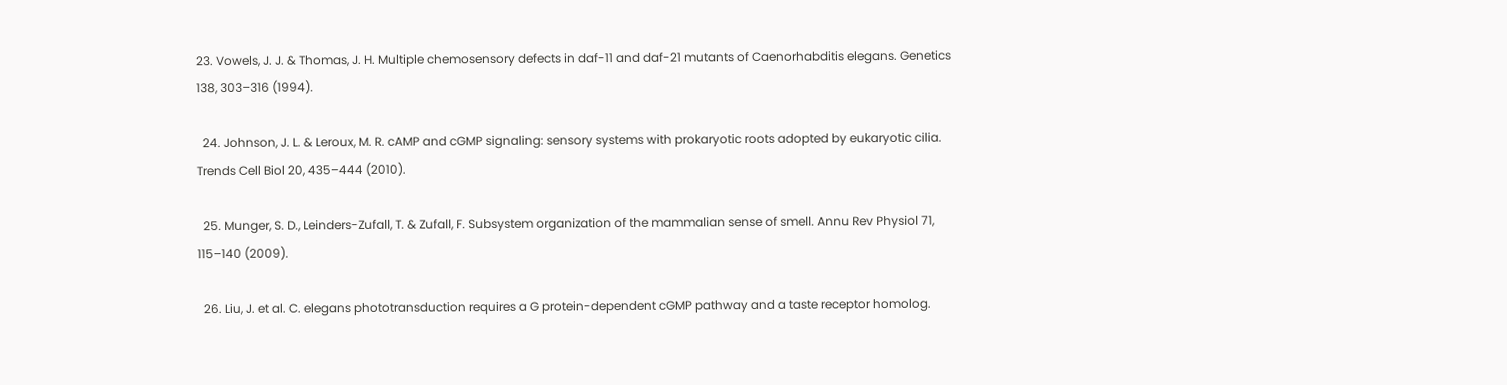23. Vowels, J. J. & Thomas, J. H. Multiple chemosensory defects in daf-11 and daf-21 mutants of Caenorhabditis elegans. Genetics 138, 303–316 (1994).

  24. Johnson, J. L. & Leroux, M. R. cAMP and cGMP signaling: sensory systems with prokaryotic roots adopted by eukaryotic cilia. Trends Cell Biol 20, 435–444 (2010).

  25. Munger, S. D., Leinders-Zufall, T. & Zufall, F. Subsystem organization of the mammalian sense of smell. Annu Rev Physiol 71, 115–140 (2009).

  26. Liu, J. et al. C. elegans phototransduction requires a G protein-dependent cGMP pathway and a taste receptor homolog.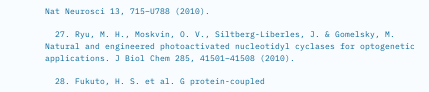Nat Neurosci 13, 715–U788 (2010).

  27. Ryu, M. H., Moskvin, O. V., Siltberg-Liberles, J. & Gomelsky, M. Natural and engineered photoactivated nucleotidyl cyclases for optogenetic applications. J Biol Chem 285, 41501–41508 (2010).

  28. Fukuto, H. S. et al. G protein-coupled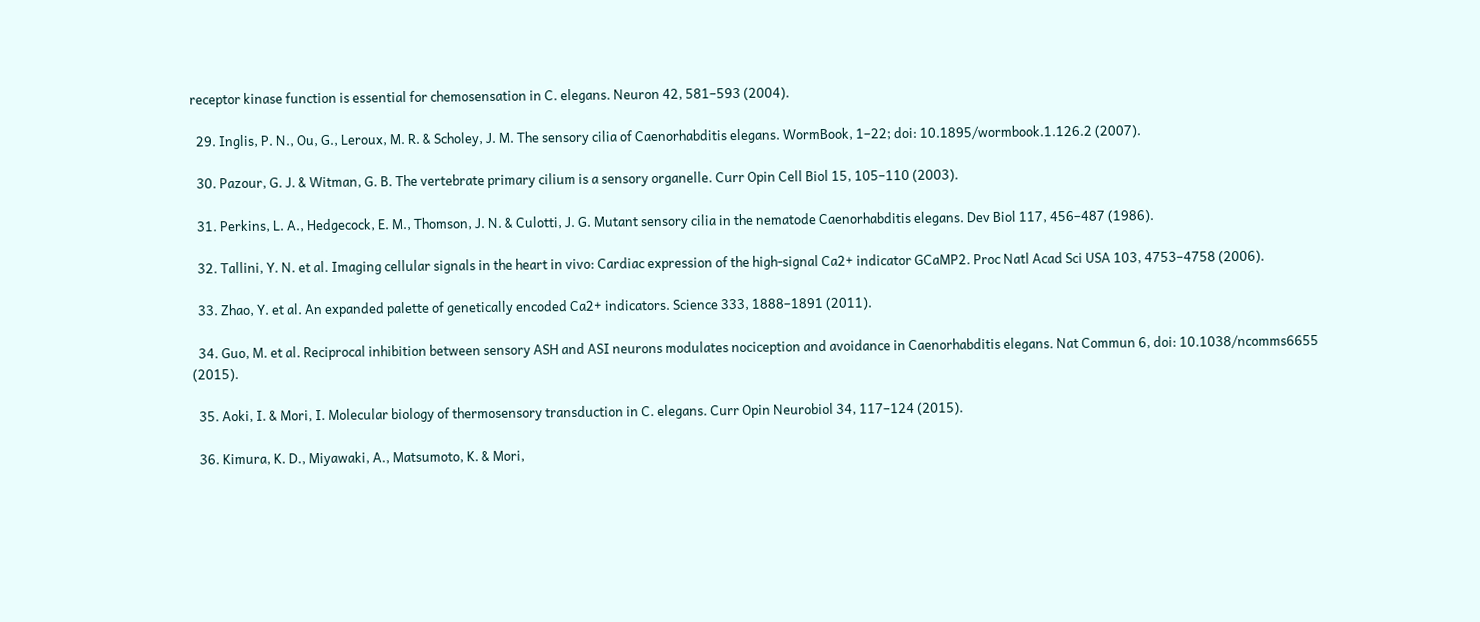receptor kinase function is essential for chemosensation in C. elegans. Neuron 42, 581–593 (2004).

  29. Inglis, P. N., Ou, G., Leroux, M. R. & Scholey, J. M. The sensory cilia of Caenorhabditis elegans. WormBook, 1–22; doi: 10.1895/wormbook.1.126.2 (2007).

  30. Pazour, G. J. & Witman, G. B. The vertebrate primary cilium is a sensory organelle. Curr Opin Cell Biol 15, 105–110 (2003).

  31. Perkins, L. A., Hedgecock, E. M., Thomson, J. N. & Culotti, J. G. Mutant sensory cilia in the nematode Caenorhabditis elegans. Dev Biol 117, 456–487 (1986).

  32. Tallini, Y. N. et al. Imaging cellular signals in the heart in vivo: Cardiac expression of the high-signal Ca2+ indicator GCaMP2. Proc Natl Acad Sci USA 103, 4753–4758 (2006).

  33. Zhao, Y. et al. An expanded palette of genetically encoded Ca2+ indicators. Science 333, 1888–1891 (2011).

  34. Guo, M. et al. Reciprocal inhibition between sensory ASH and ASI neurons modulates nociception and avoidance in Caenorhabditis elegans. Nat Commun 6, doi: 10.1038/ncomms6655 (2015).

  35. Aoki, I. & Mori, I. Molecular biology of thermosensory transduction in C. elegans. Curr Opin Neurobiol 34, 117–124 (2015).

  36. Kimura, K. D., Miyawaki, A., Matsumoto, K. & Mori,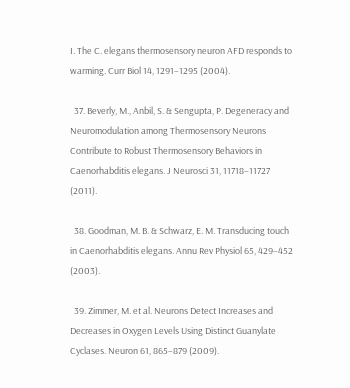I. The C. elegans thermosensory neuron AFD responds to warming. Curr Biol 14, 1291–1295 (2004).

  37. Beverly, M., Anbil, S. & Sengupta, P. Degeneracy and Neuromodulation among Thermosensory Neurons Contribute to Robust Thermosensory Behaviors in Caenorhabditis elegans. J Neurosci 31, 11718–11727 (2011).

  38. Goodman, M. B. & Schwarz, E. M. Transducing touch in Caenorhabditis elegans. Annu Rev Physiol 65, 429–452 (2003).

  39. Zimmer, M. et al. Neurons Detect Increases and Decreases in Oxygen Levels Using Distinct Guanylate Cyclases. Neuron 61, 865–879 (2009).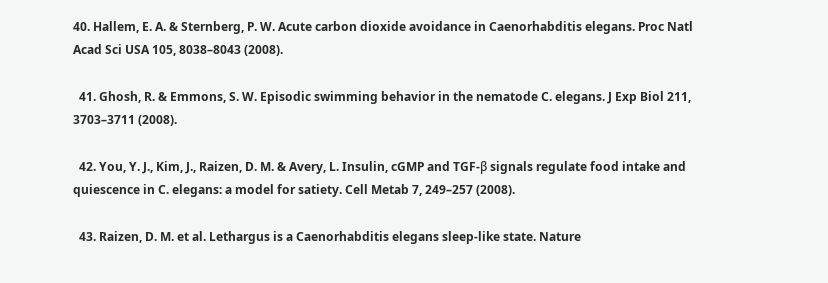40. Hallem, E. A. & Sternberg, P. W. Acute carbon dioxide avoidance in Caenorhabditis elegans. Proc Natl Acad Sci USA 105, 8038–8043 (2008).

  41. Ghosh, R. & Emmons, S. W. Episodic swimming behavior in the nematode C. elegans. J Exp Biol 211, 3703–3711 (2008).

  42. You, Y. J., Kim, J., Raizen, D. M. & Avery, L. Insulin, cGMP and TGF-β signals regulate food intake and quiescence in C. elegans: a model for satiety. Cell Metab 7, 249–257 (2008).

  43. Raizen, D. M. et al. Lethargus is a Caenorhabditis elegans sleep-like state. Nature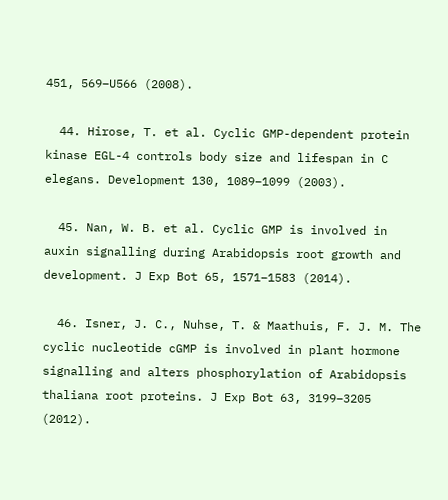451, 569–U566 (2008).

  44. Hirose, T. et al. Cyclic GMP-dependent protein kinase EGL-4 controls body size and lifespan in C elegans. Development 130, 1089–1099 (2003).

  45. Nan, W. B. et al. Cyclic GMP is involved in auxin signalling during Arabidopsis root growth and development. J Exp Bot 65, 1571–1583 (2014).

  46. Isner, J. C., Nuhse, T. & Maathuis, F. J. M. The cyclic nucleotide cGMP is involved in plant hormone signalling and alters phosphorylation of Arabidopsis thaliana root proteins. J Exp Bot 63, 3199–3205 (2012).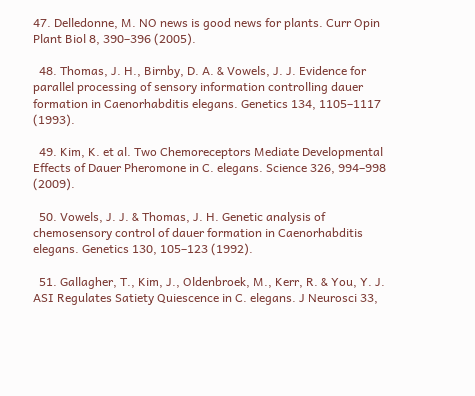47. Delledonne, M. NO news is good news for plants. Curr Opin Plant Biol 8, 390–396 (2005).

  48. Thomas, J. H., Birnby, D. A. & Vowels, J. J. Evidence for parallel processing of sensory information controlling dauer formation in Caenorhabditis elegans. Genetics 134, 1105–1117 (1993).

  49. Kim, K. et al. Two Chemoreceptors Mediate Developmental Effects of Dauer Pheromone in C. elegans. Science 326, 994–998 (2009).

  50. Vowels, J. J. & Thomas, J. H. Genetic analysis of chemosensory control of dauer formation in Caenorhabditis elegans. Genetics 130, 105–123 (1992).

  51. Gallagher, T., Kim, J., Oldenbroek, M., Kerr, R. & You, Y. J. ASI Regulates Satiety Quiescence in C. elegans. J Neurosci 33,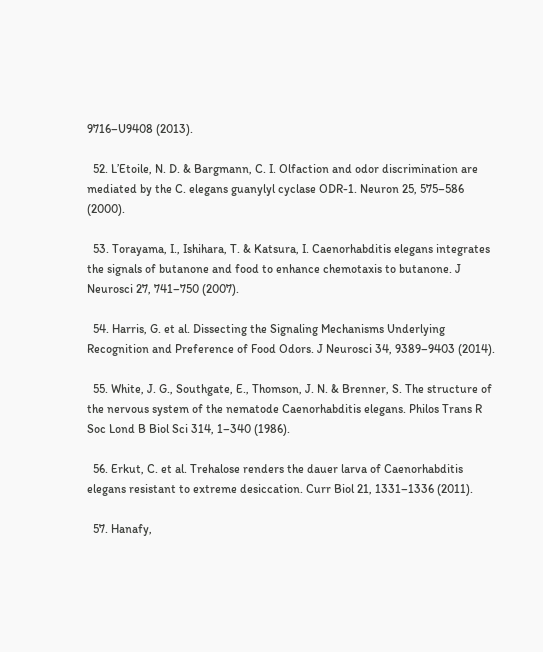9716–U9408 (2013).

  52. L’Etoile, N. D. & Bargmann, C. I. Olfaction and odor discrimination are mediated by the C. elegans guanylyl cyclase ODR-1. Neuron 25, 575–586 (2000).

  53. Torayama, I., Ishihara, T. & Katsura, I. Caenorhabditis elegans integrates the signals of butanone and food to enhance chemotaxis to butanone. J Neurosci 27, 741–750 (2007).

  54. Harris, G. et al. Dissecting the Signaling Mechanisms Underlying Recognition and Preference of Food Odors. J Neurosci 34, 9389–9403 (2014).

  55. White, J. G., Southgate, E., Thomson, J. N. & Brenner, S. The structure of the nervous system of the nematode Caenorhabditis elegans. Philos Trans R Soc Lond B Biol Sci 314, 1–340 (1986).

  56. Erkut, C. et al. Trehalose renders the dauer larva of Caenorhabditis elegans resistant to extreme desiccation. Curr Biol 21, 1331–1336 (2011).

  57. Hanafy,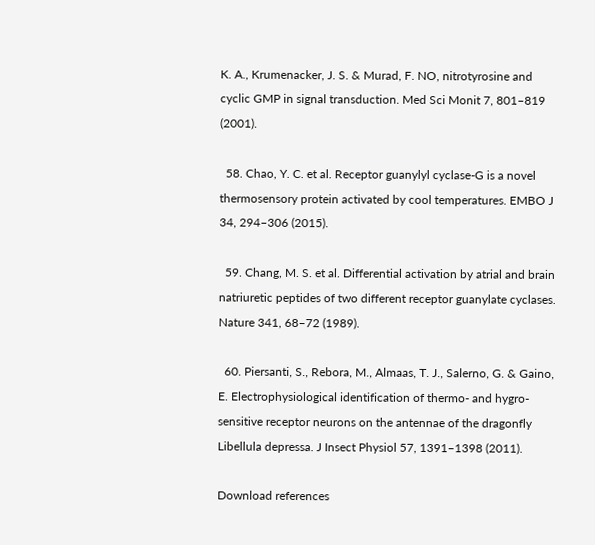K. A., Krumenacker, J. S. & Murad, F. NO, nitrotyrosine and cyclic GMP in signal transduction. Med Sci Monit 7, 801–819 (2001).

  58. Chao, Y. C. et al. Receptor guanylyl cyclase-G is a novel thermosensory protein activated by cool temperatures. EMBO J 34, 294–306 (2015).

  59. Chang, M. S. et al. Differential activation by atrial and brain natriuretic peptides of two different receptor guanylate cyclases. Nature 341, 68–72 (1989).

  60. Piersanti, S., Rebora, M., Almaas, T. J., Salerno, G. & Gaino, E. Electrophysiological identification of thermo- and hygro-sensitive receptor neurons on the antennae of the dragonfly Libellula depressa. J Insect Physiol 57, 1391–1398 (2011).

Download references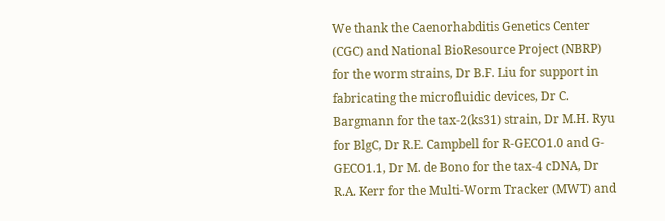We thank the Caenorhabditis Genetics Center (CGC) and National BioResource Project (NBRP) for the worm strains, Dr B.F. Liu for support in fabricating the microfluidic devices, Dr C. Bargmann for the tax-2(ks31) strain, Dr M.H. Ryu for BlgC, Dr R.E. Campbell for R-GECO1.0 and G-GECO1.1, Dr M. de Bono for the tax-4 cDNA, Dr R.A. Kerr for the Multi-Worm Tracker (MWT) and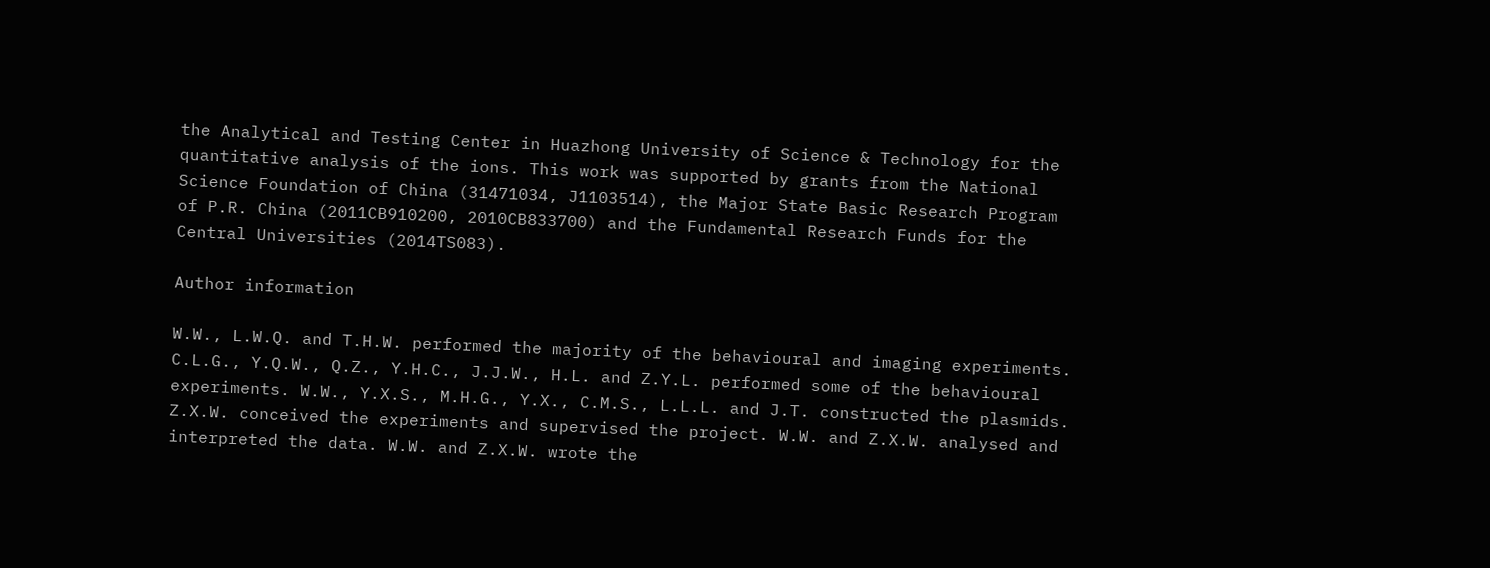the Analytical and Testing Center in Huazhong University of Science & Technology for the quantitative analysis of the ions. This work was supported by grants from the National Science Foundation of China (31471034, J1103514), the Major State Basic Research Program of P.R. China (2011CB910200, 2010CB833700) and the Fundamental Research Funds for the Central Universities (2014TS083).

Author information

W.W., L.W.Q. and T.H.W. performed the majority of the behavioural and imaging experiments. C.L.G., Y.Q.W., Q.Z., Y.H.C., J.J.W., H.L. and Z.Y.L. performed some of the behavioural experiments. W.W., Y.X.S., M.H.G., Y.X., C.M.S., L.L.L. and J.T. constructed the plasmids. Z.X.W. conceived the experiments and supervised the project. W.W. and Z.X.W. analysed and interpreted the data. W.W. and Z.X.W. wrote the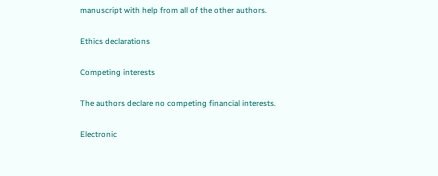manuscript with help from all of the other authors.

Ethics declarations

Competing interests

The authors declare no competing financial interests.

Electronic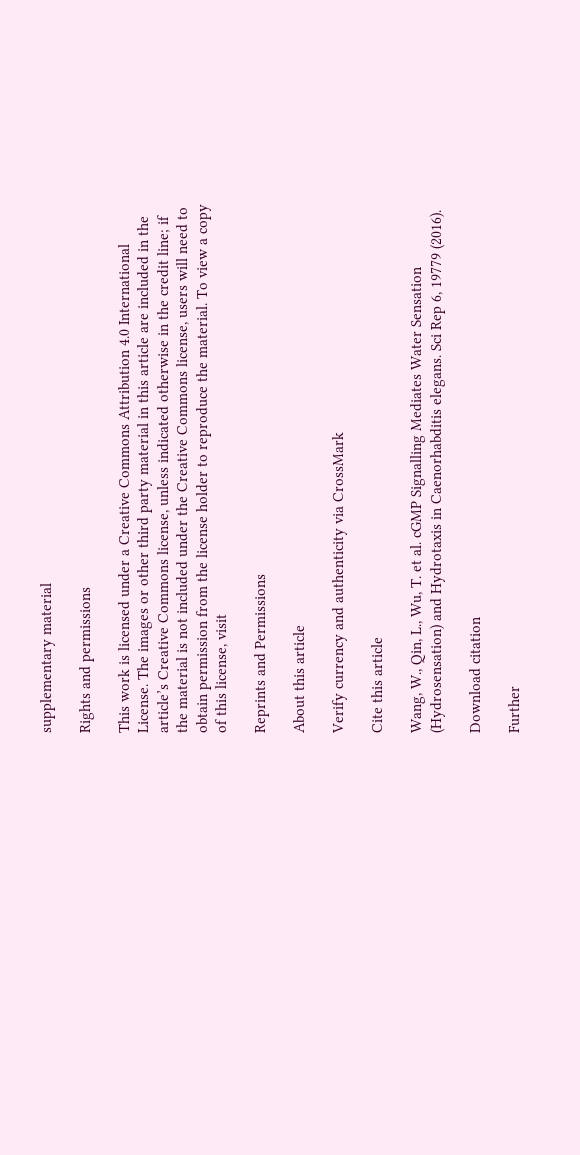supplementary material

Rights and permissions

This work is licensed under a Creative Commons Attribution 4.0 International License. The images or other third party material in this article are included in the article’s Creative Commons license, unless indicated otherwise in the credit line; if the material is not included under the Creative Commons license, users will need to obtain permission from the license holder to reproduce the material. To view a copy of this license, visit

Reprints and Permissions

About this article

Verify currency and authenticity via CrossMark

Cite this article

Wang, W., Qin, L., Wu, T. et al. cGMP Signalling Mediates Water Sensation (Hydrosensation) and Hydrotaxis in Caenorhabditis elegans. Sci Rep 6, 19779 (2016).

Download citation

Further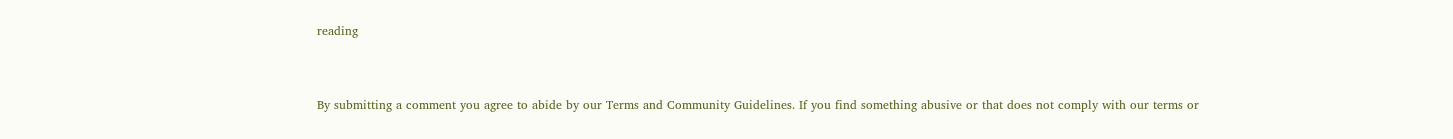reading


By submitting a comment you agree to abide by our Terms and Community Guidelines. If you find something abusive or that does not comply with our terms or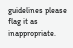guidelines please flag it as inappropriate.